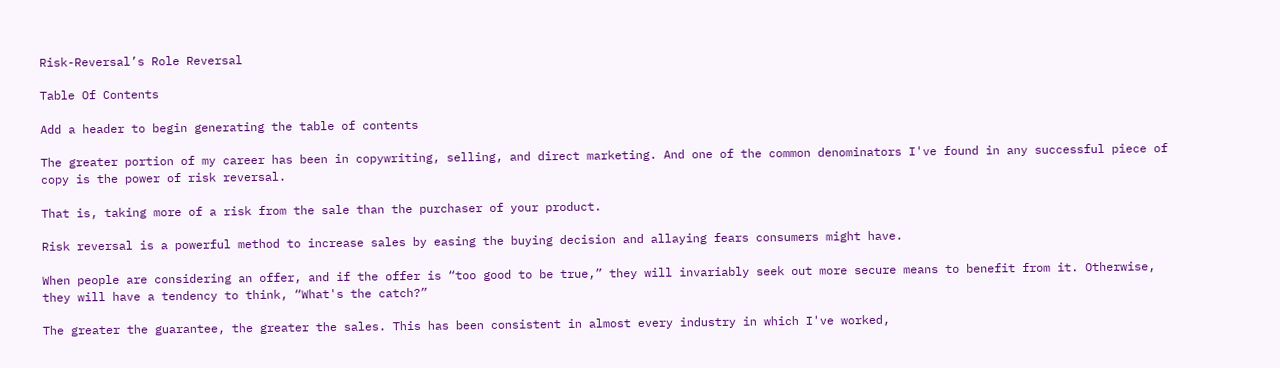Risk-Reversal’s Role Reversal

Table Of Contents

Add a header to begin generating the table of contents

The greater portion of my career has been in copywriting, selling, and direct marketing. And one of the common denominators I've found in any successful piece of copy is the power of risk reversal.

That is, taking more of a risk from the sale than the purchaser of your product.

Risk reversal is a powerful method to increase sales by easing the buying decision and allaying fears consumers might have.

When people are considering an offer, and if the offer is “too good to be true,” they will invariably seek out more secure means to benefit from it. Otherwise, they will have a tendency to think, “What's the catch?”

The greater the guarantee, the greater the sales. This has been consistent in almost every industry in which I've worked,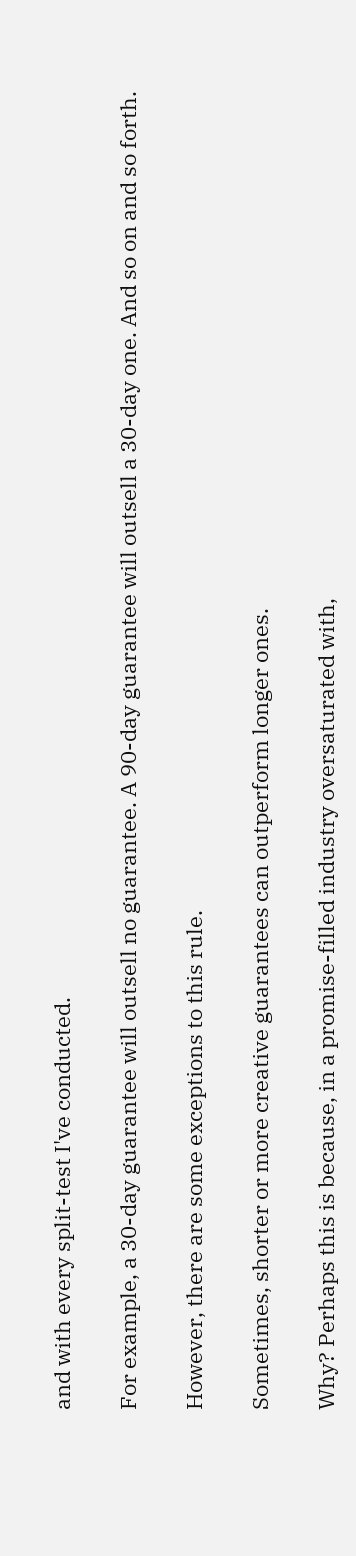and with every split-test I've conducted.

For example, a 30-day guarantee will outsell no guarantee. A 90-day guarantee will outsell a 30-day one. And so on and so forth.

However, there are some exceptions to this rule.

Sometimes, shorter or more creative guarantees can outperform longer ones.

Why? Perhaps this is because, in a promise-filled industry oversaturated with,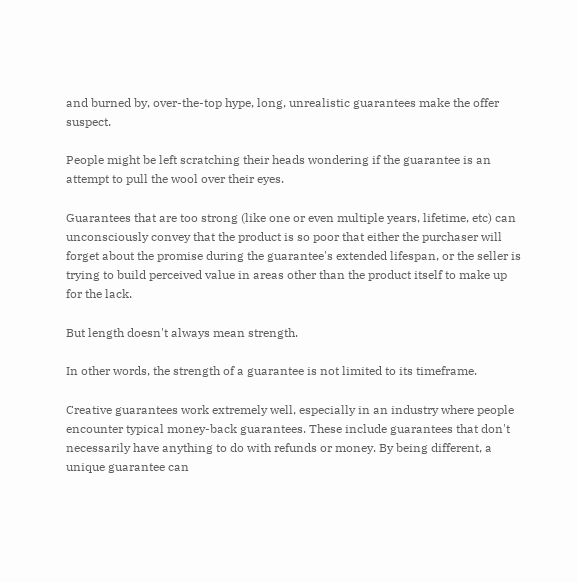and burned by, over-the-top hype, long, unrealistic guarantees make the offer suspect.

People might be left scratching their heads wondering if the guarantee is an attempt to pull the wool over their eyes.

Guarantees that are too strong (like one or even multiple years, lifetime, etc) can unconsciously convey that the product is so poor that either the purchaser will forget about the promise during the guarantee's extended lifespan, or the seller is trying to build perceived value in areas other than the product itself to make up for the lack.

But length doesn't always mean strength.

In other words, the strength of a guarantee is not limited to its timeframe.

Creative guarantees work extremely well, especially in an industry where people encounter typical money-back guarantees. These include guarantees that don't necessarily have anything to do with refunds or money. By being different, a unique guarantee can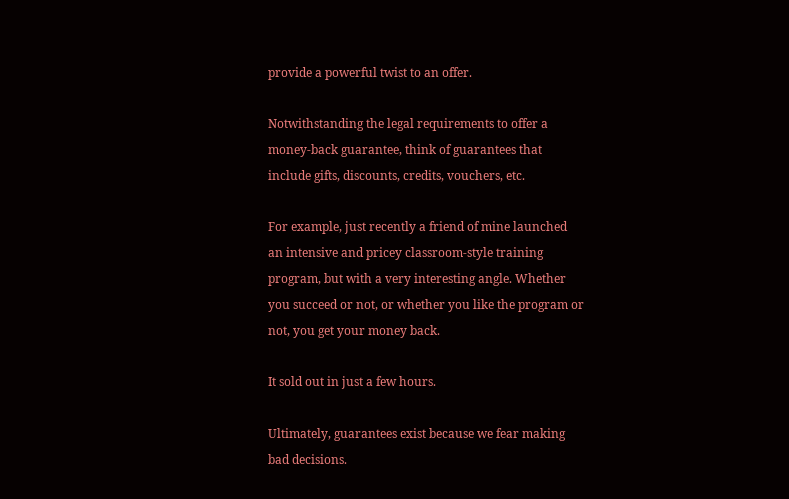provide a powerful twist to an offer.

Notwithstanding the legal requirements to offer a money-back guarantee, think of guarantees that include gifts, discounts, credits, vouchers, etc.

For example, just recently a friend of mine launched an intensive and pricey classroom-style training program, but with a very interesting angle. Whether you succeed or not, or whether you like the program or not, you get your money back.

It sold out in just a few hours.

Ultimately, guarantees exist because we fear making bad decisions.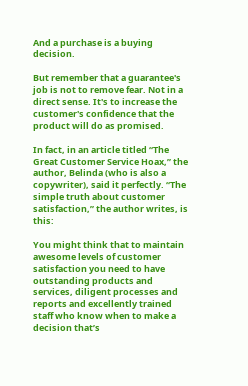And a purchase is a buying decision.

But remember that a guarantee's job is not to remove fear. Not in a direct sense. It's to increase the customer's confidence that the product will do as promised.

In fact, in an article titled “The Great Customer Service Hoax,” the author, Belinda (who is also a copywriter), said it perfectly. “The simple truth about customer satisfaction,” the author writes, is this:

You might think that to maintain awesome levels of customer satisfaction you need to have outstanding products and services, diligent processes and reports and excellently trained staff who know when to make a decision that’s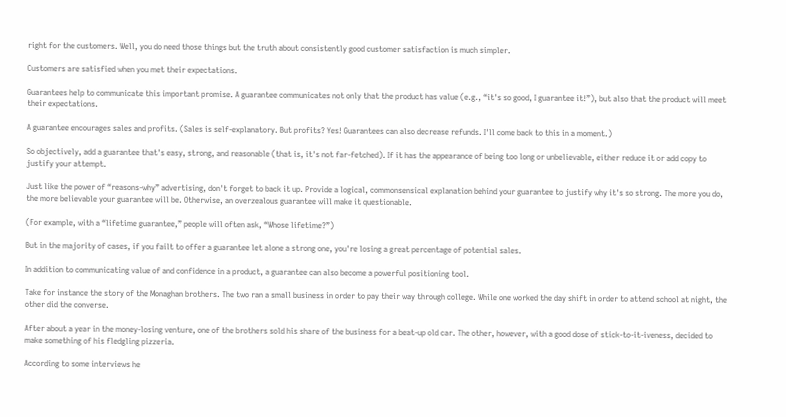right for the customers. Well, you do need those things but the truth about consistently good customer satisfaction is much simpler.

Customers are satisfied when you met their expectations.

Guarantees help to communicate this important promise. A guarantee communicates not only that the product has value (e.g., “it's so good, I guarantee it!”), but also that the product will meet their expectations.

A guarantee encourages sales and profits. (Sales is self-explanatory. But profits? Yes! Guarantees can also decrease refunds. I'll come back to this in a moment.)

So objectively, add a guarantee that's easy, strong, and reasonable (that is, it's not far-fetched). If it has the appearance of being too long or unbelievable, either reduce it or add copy to justify your attempt.

Just like the power of “reasons-why” advertising, don't forget to back it up. Provide a logical, commonsensical explanation behind your guarantee to justify why it's so strong. The more you do, the more believable your guarantee will be. Otherwise, an overzealous guarantee will make it questionable.

(For example, with a “lifetime guarantee,” people will often ask, “Whose lifetime?”)

But in the majority of cases, if you failt to offer a guarantee let alone a strong one, you're losing a great percentage of potential sales.

In addition to communicating value of and confidence in a product, a guarantee can also become a powerful positioning tool.

Take for instance the story of the Monaghan brothers. The two ran a small business in order to pay their way through college. While one worked the day shift in order to attend school at night, the other did the converse.

After about a year in the money-losing venture, one of the brothers sold his share of the business for a beat-up old car. The other, however, with a good dose of stick-to-it-iveness, decided to make something of his fledgling pizzeria.

According to some interviews he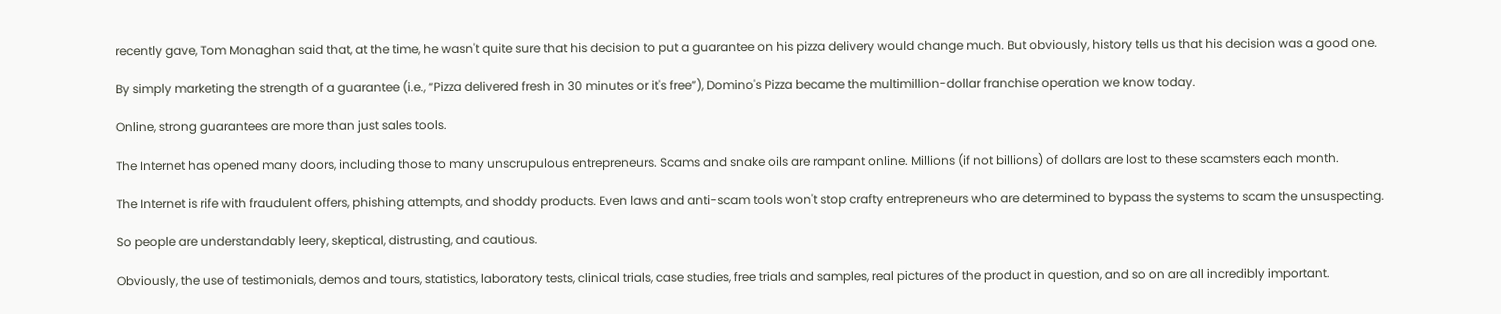recently gave, Tom Monaghan said that, at the time, he wasn't quite sure that his decision to put a guarantee on his pizza delivery would change much. But obviously, history tells us that his decision was a good one.

By simply marketing the strength of a guarantee (i.e., “Pizza delivered fresh in 30 minutes or it's free”), Domino's Pizza became the multimillion-dollar franchise operation we know today.

Online, strong guarantees are more than just sales tools.

The Internet has opened many doors, including those to many unscrupulous entrepreneurs. Scams and snake oils are rampant online. Millions (if not billions) of dollars are lost to these scamsters each month.

The Internet is rife with fraudulent offers, phishing attempts, and shoddy products. Even laws and anti-scam tools won't stop crafty entrepreneurs who are determined to bypass the systems to scam the unsuspecting.

So people are understandably leery, skeptical, distrusting, and cautious.

Obviously, the use of testimonials, demos and tours, statistics, laboratory tests, clinical trials, case studies, free trials and samples, real pictures of the product in question, and so on are all incredibly important.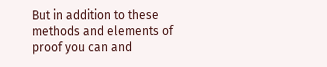But in addition to these methods and elements of proof you can and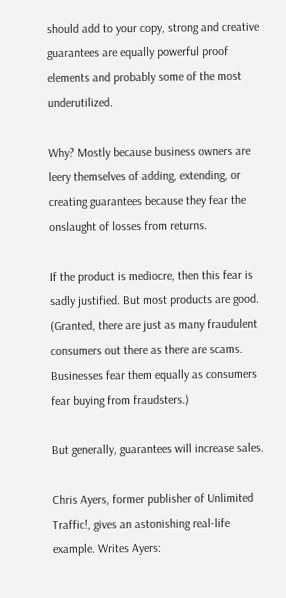should add to your copy, strong and creative guarantees are equally powerful proof elements and probably some of the most underutilized.

Why? Mostly because business owners are leery themselves of adding, extending, or creating guarantees because they fear the onslaught of losses from returns.

If the product is mediocre, then this fear is sadly justified. But most products are good. (Granted, there are just as many fraudulent consumers out there as there are scams. Businesses fear them equally as consumers fear buying from fraudsters.)

But generally, guarantees will increase sales.

Chris Ayers, former publisher of Unlimited Traffic!, gives an astonishing real-life example. Writes Ayers: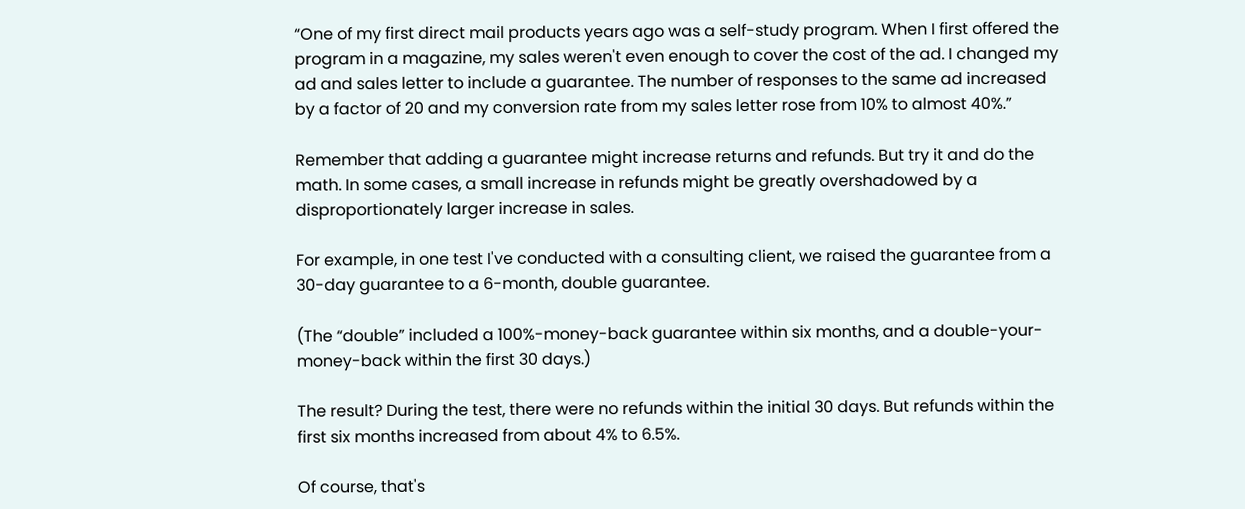“One of my first direct mail products years ago was a self-study program. When I first offered the program in a magazine, my sales weren't even enough to cover the cost of the ad. I changed my ad and sales letter to include a guarantee. The number of responses to the same ad increased by a factor of 20 and my conversion rate from my sales letter rose from 10% to almost 40%.”

Remember that adding a guarantee might increase returns and refunds. But try it and do the math. In some cases, a small increase in refunds might be greatly overshadowed by a disproportionately larger increase in sales.

For example, in one test I've conducted with a consulting client, we raised the guarantee from a 30-day guarantee to a 6-month, double guarantee.

(The “double” included a 100%-money-back guarantee within six months, and a double-your-money-back within the first 30 days.)

The result? During the test, there were no refunds within the initial 30 days. But refunds within the first six months increased from about 4% to 6.5%.

Of course, that's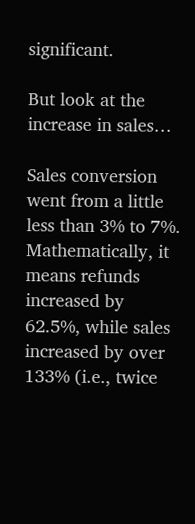significant.

But look at the increase in sales…

Sales conversion went from a little less than 3% to 7%. Mathematically, it means refunds increased by 62.5%, while sales increased by over 133% (i.e., twice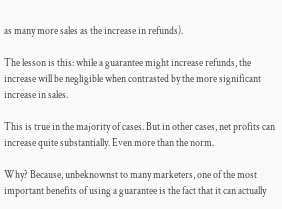as many more sales as the increase in refunds).

The lesson is this: while a guarantee might increase refunds, the increase will be negligible when contrasted by the more significant increase in sales.

This is true in the majority of cases. But in other cases, net profits can increase quite substantially. Even more than the norm.

Why? Because, unbeknownst to many marketers, one of the most important benefits of using a guarantee is the fact that it can actually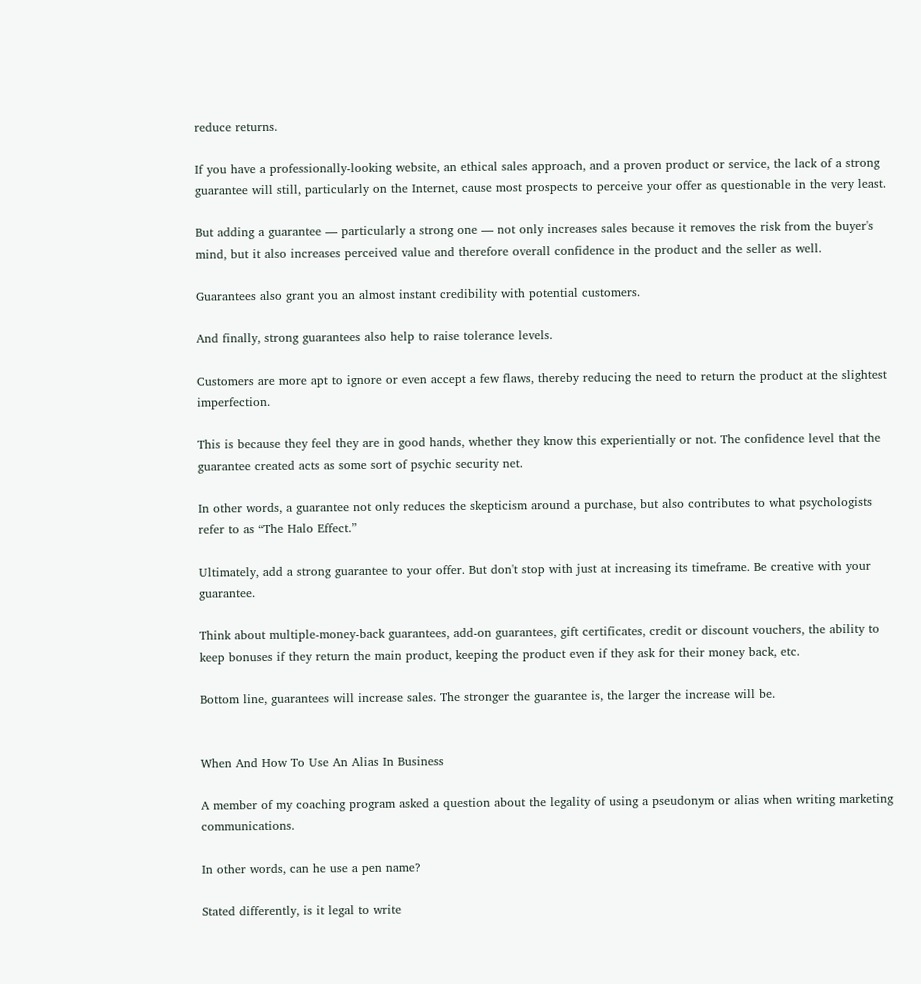reduce returns.

If you have a professionally-looking website, an ethical sales approach, and a proven product or service, the lack of a strong guarantee will still, particularly on the Internet, cause most prospects to perceive your offer as questionable in the very least.

But adding a guarantee — particularly a strong one — not only increases sales because it removes the risk from the buyer's mind, but it also increases perceived value and therefore overall confidence in the product and the seller as well.

Guarantees also grant you an almost instant credibility with potential customers.

And finally, strong guarantees also help to raise tolerance levels.

Customers are more apt to ignore or even accept a few flaws, thereby reducing the need to return the product at the slightest imperfection.

This is because they feel they are in good hands, whether they know this experientially or not. The confidence level that the guarantee created acts as some sort of psychic security net.

In other words, a guarantee not only reduces the skepticism around a purchase, but also contributes to what psychologists refer to as “The Halo Effect.”

Ultimately, add a strong guarantee to your offer. But don't stop with just at increasing its timeframe. Be creative with your guarantee.

Think about multiple-money-back guarantees, add-on guarantees, gift certificates, credit or discount vouchers, the ability to keep bonuses if they return the main product, keeping the product even if they ask for their money back, etc.

Bottom line, guarantees will increase sales. The stronger the guarantee is, the larger the increase will be.


When And How To Use An Alias In Business

A member of my coaching program asked a question about the legality of using a pseudonym or alias when writing marketing communications.

In other words, can he use a pen name?

Stated differently, is it legal to write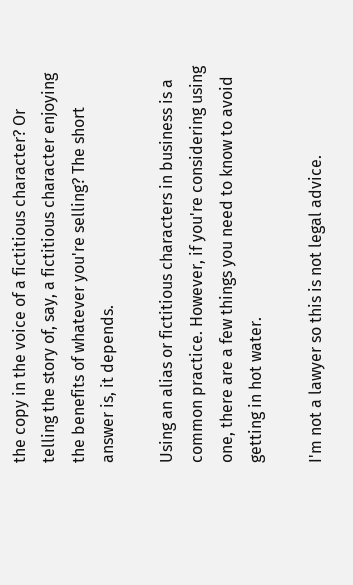the copy in the voice of a fictitious character? Or telling the story of, say, a fictitious character enjoying the benefits of whatever you're selling? The short answer is, it depends.

Using an alias or fictitious characters in business is a common practice. However, if you're considering using one, there are a few things you need to know to avoid getting in hot water.

I'm not a lawyer so this is not legal advice.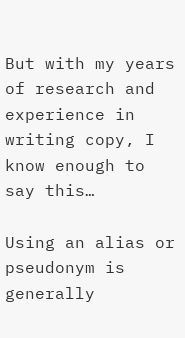But with my years of research and experience in writing copy, I know enough to say this…

Using an alias or pseudonym is generally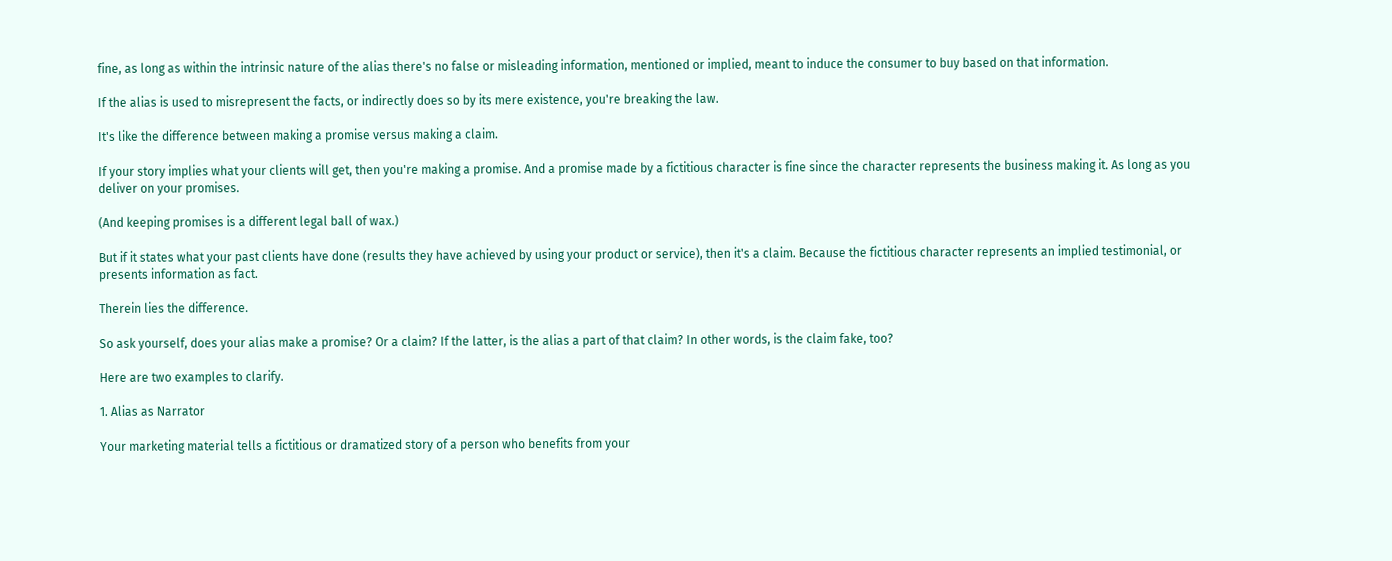fine, as long as within the intrinsic nature of the alias there's no false or misleading information, mentioned or implied, meant to induce the consumer to buy based on that information.

If the alias is used to misrepresent the facts, or indirectly does so by its mere existence, you're breaking the law.

It's like the difference between making a promise versus making a claim.

If your story implies what your clients will get, then you're making a promise. And a promise made by a fictitious character is fine since the character represents the business making it. As long as you deliver on your promises.

(And keeping promises is a different legal ball of wax.)

But if it states what your past clients have done (results they have achieved by using your product or service), then it's a claim. Because the fictitious character represents an implied testimonial, or presents information as fact.

Therein lies the difference.

So ask yourself, does your alias make a promise? Or a claim? If the latter, is the alias a part of that claim? In other words, is the claim fake, too?

Here are two examples to clarify.

1. Alias as Narrator

Your marketing material tells a fictitious or dramatized story of a person who benefits from your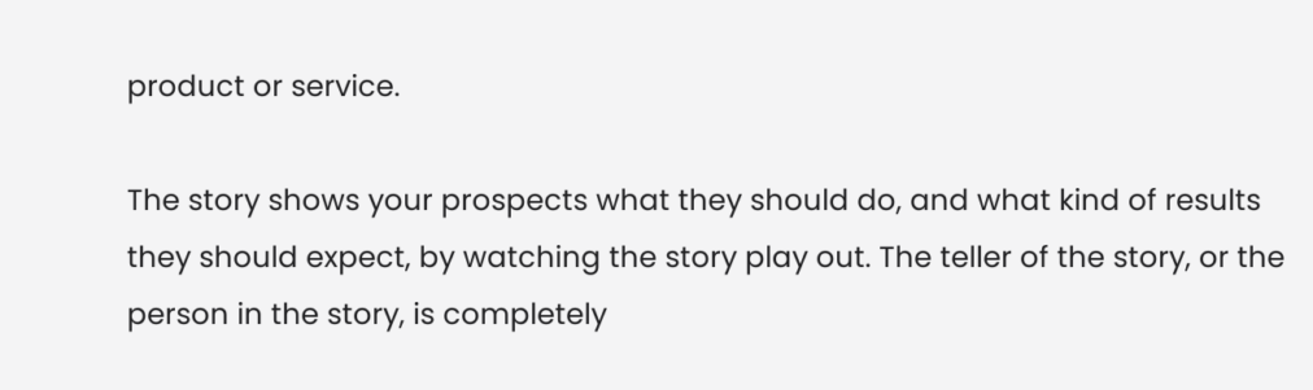product or service.

The story shows your prospects what they should do, and what kind of results they should expect, by watching the story play out. The teller of the story, or the person in the story, is completely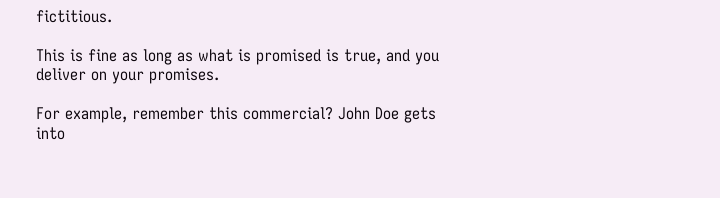fictitious.

This is fine as long as what is promised is true, and you deliver on your promises.

For example, remember this commercial? John Doe gets into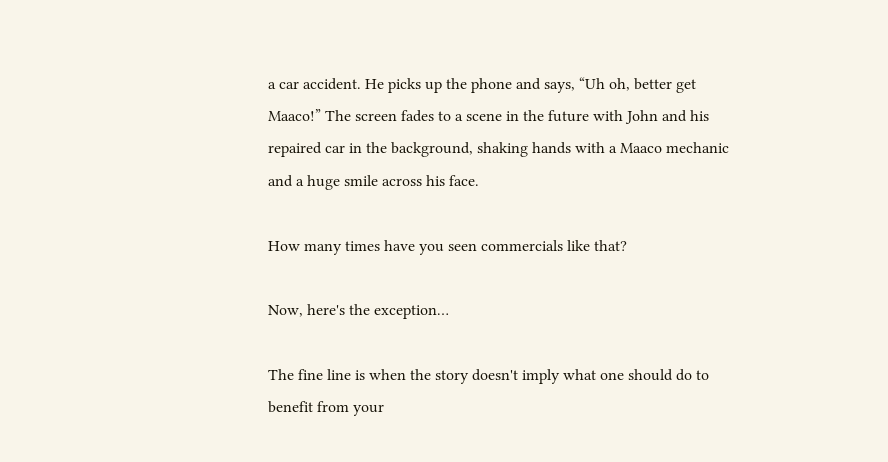a car accident. He picks up the phone and says, “Uh oh, better get Maaco!” The screen fades to a scene in the future with John and his repaired car in the background, shaking hands with a Maaco mechanic and a huge smile across his face.

How many times have you seen commercials like that?

Now, here's the exception…

The fine line is when the story doesn't imply what one should do to benefit from your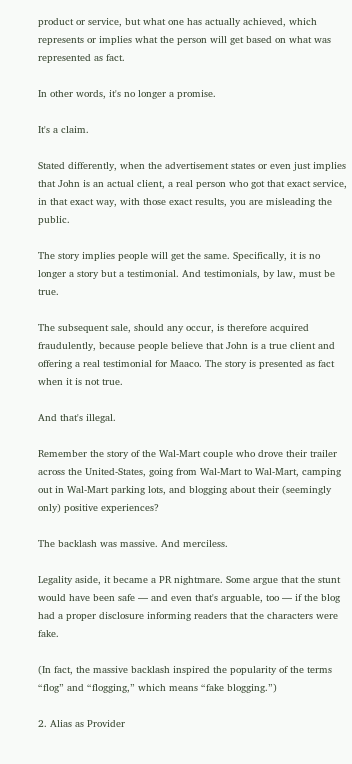product or service, but what one has actually achieved, which represents or implies what the person will get based on what was represented as fact.

In other words, it's no longer a promise.

It's a claim.

Stated differently, when the advertisement states or even just implies that John is an actual client, a real person who got that exact service, in that exact way, with those exact results, you are misleading the public.

The story implies people will get the same. Specifically, it is no longer a story but a testimonial. And testimonials, by law, must be true.

The subsequent sale, should any occur, is therefore acquired fraudulently, because people believe that John is a true client and offering a real testimonial for Maaco. The story is presented as fact when it is not true.

And that's illegal.

Remember the story of the Wal-Mart couple who drove their trailer across the United-States, going from Wal-Mart to Wal-Mart, camping out in Wal-Mart parking lots, and blogging about their (seemingly only) positive experiences?

The backlash was massive. And merciless.

Legality aside, it became a PR nightmare. Some argue that the stunt would have been safe — and even that's arguable, too — if the blog had a proper disclosure informing readers that the characters were fake.

(In fact, the massive backlash inspired the popularity of the terms “flog” and “flogging,” which means “fake blogging.”)

2. Alias as Provider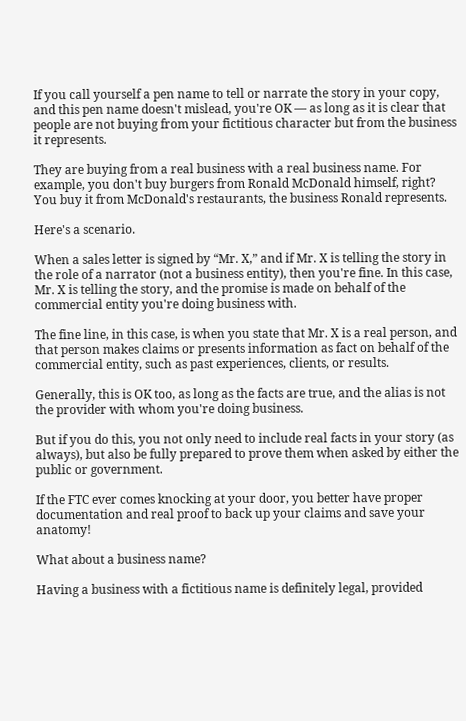If you call yourself a pen name to tell or narrate the story in your copy, and this pen name doesn't mislead, you're OK — as long as it is clear that people are not buying from your fictitious character but from the business it represents.

They are buying from a real business with a real business name. For example, you don't buy burgers from Ronald McDonald himself, right? You buy it from McDonald's restaurants, the business Ronald represents.

Here's a scenario.

When a sales letter is signed by “Mr. X,” and if Mr. X is telling the story in the role of a narrator (not a business entity), then you're fine. In this case, Mr. X is telling the story, and the promise is made on behalf of the commercial entity you're doing business with.

The fine line, in this case, is when you state that Mr. X is a real person, and that person makes claims or presents information as fact on behalf of the commercial entity, such as past experiences, clients, or results.

Generally, this is OK too, as long as the facts are true, and the alias is not the provider with whom you're doing business.

But if you do this, you not only need to include real facts in your story (as always), but also be fully prepared to prove them when asked by either the public or government.

If the FTC ever comes knocking at your door, you better have proper documentation and real proof to back up your claims and save your anatomy!

What about a business name?

Having a business with a fictitious name is definitely legal, provided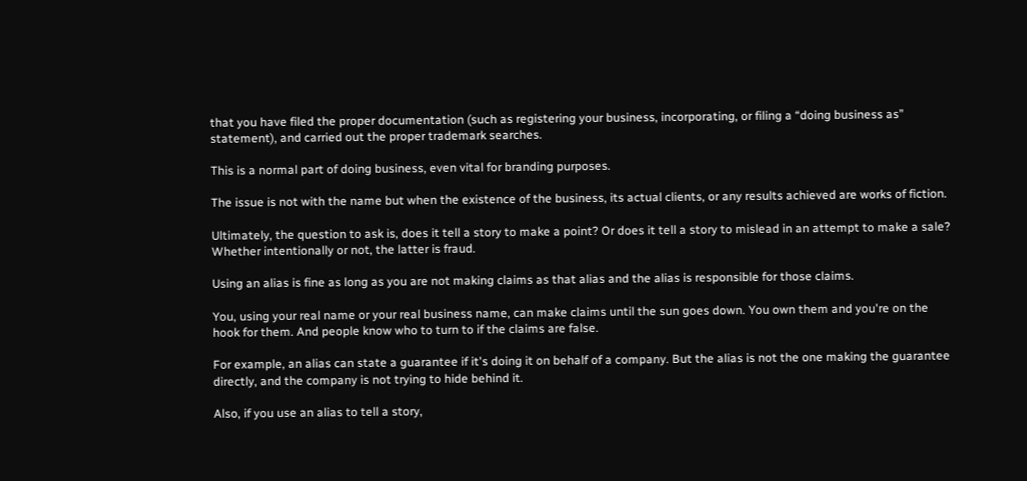that you have filed the proper documentation (such as registering your business, incorporating, or filing a “doing business as” statement), and carried out the proper trademark searches.

This is a normal part of doing business, even vital for branding purposes.

The issue is not with the name but when the existence of the business, its actual clients, or any results achieved are works of fiction.

Ultimately, the question to ask is, does it tell a story to make a point? Or does it tell a story to mislead in an attempt to make a sale? Whether intentionally or not, the latter is fraud.

Using an alias is fine as long as you are not making claims as that alias and the alias is responsible for those claims.

You, using your real name or your real business name, can make claims until the sun goes down. You own them and you're on the hook for them. And people know who to turn to if the claims are false.

For example, an alias can state a guarantee if it's doing it on behalf of a company. But the alias is not the one making the guarantee directly, and the company is not trying to hide behind it.

Also, if you use an alias to tell a story,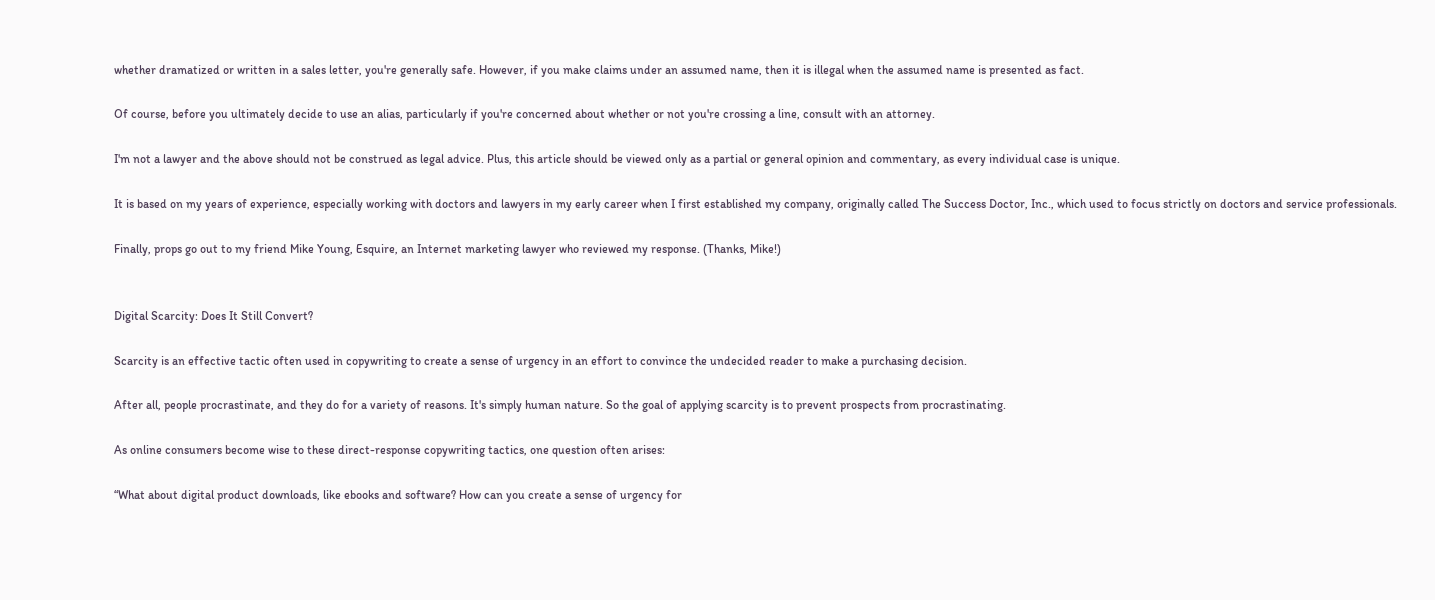whether dramatized or written in a sales letter, you're generally safe. However, if you make claims under an assumed name, then it is illegal when the assumed name is presented as fact.

Of course, before you ultimately decide to use an alias, particularly if you're concerned about whether or not you're crossing a line, consult with an attorney.

I'm not a lawyer and the above should not be construed as legal advice. Plus, this article should be viewed only as a partial or general opinion and commentary, as every individual case is unique.

It is based on my years of experience, especially working with doctors and lawyers in my early career when I first established my company, originally called The Success Doctor, Inc., which used to focus strictly on doctors and service professionals.

Finally, props go out to my friend Mike Young, Esquire, an Internet marketing lawyer who reviewed my response. (Thanks, Mike!)


Digital Scarcity: Does It Still Convert?

Scarcity is an effective tactic often used in copywriting to create a sense of urgency in an effort to convince the undecided reader to make a purchasing decision.

After all, people procrastinate, and they do for a variety of reasons. It's simply human nature. So the goal of applying scarcity is to prevent prospects from procrastinating.

As online consumers become wise to these direct-response copywriting tactics, one question often arises:

“What about digital product downloads, like ebooks and software? How can you create a sense of urgency for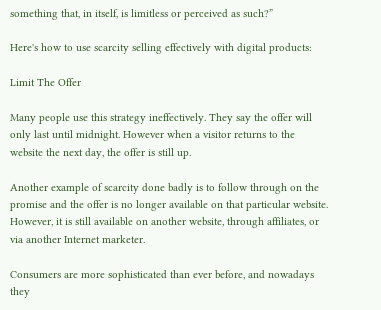something that, in itself, is limitless or perceived as such?”

Here's how to use scarcity selling effectively with digital products:

Limit The Offer

Many people use this strategy ineffectively. They say the offer will only last until midnight. However when a visitor returns to the website the next day, the offer is still up.

Another example of scarcity done badly is to follow through on the promise and the offer is no longer available on that particular website. However, it is still available on another website, through affiliates, or via another Internet marketer.

Consumers are more sophisticated than ever before, and nowadays they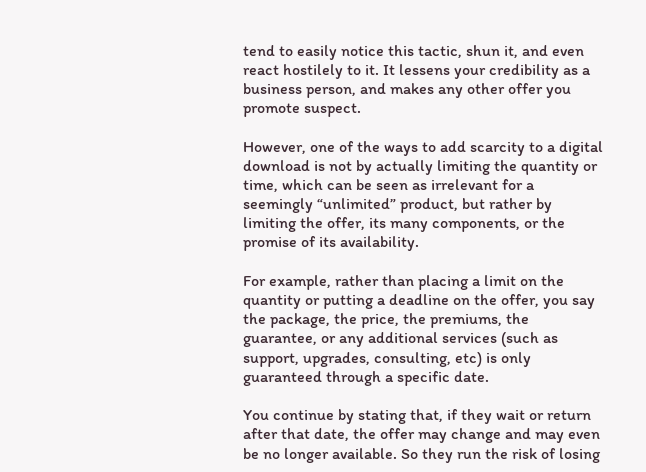tend to easily notice this tactic, shun it, and even react hostilely to it. It lessens your credibility as a business person, and makes any other offer you promote suspect.

However, one of the ways to add scarcity to a digital download is not by actually limiting the quantity or time, which can be seen as irrelevant for a seemingly “unlimited” product, but rather by limiting the offer, its many components, or the promise of its availability.

For example, rather than placing a limit on the quantity or putting a deadline on the offer, you say the package, the price, the premiums, the guarantee, or any additional services (such as support, upgrades, consulting, etc) is only guaranteed through a specific date.

You continue by stating that, if they wait or return after that date, the offer may change and may even be no longer available. So they run the risk of losing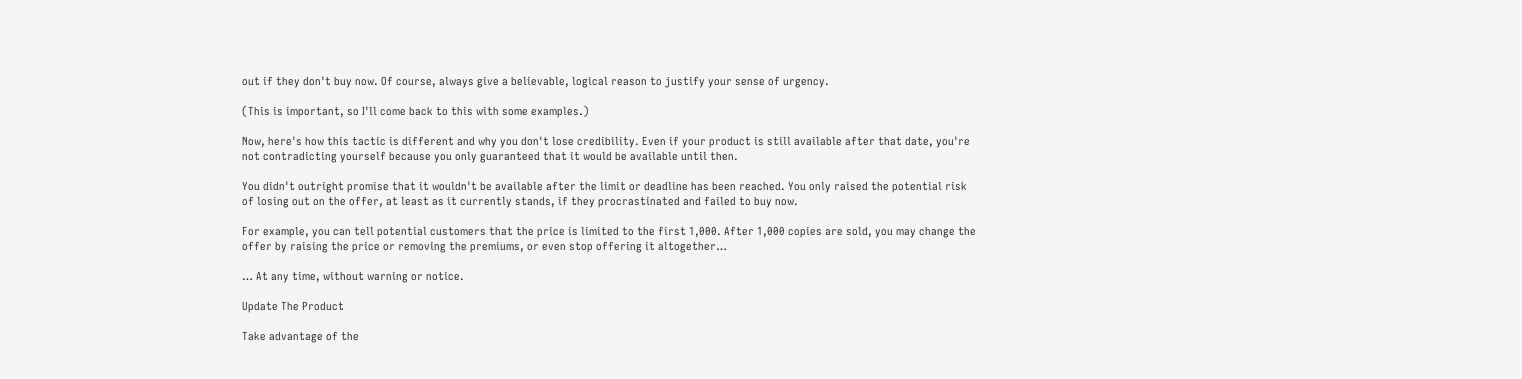out if they don't buy now. Of course, always give a believable, logical reason to justify your sense of urgency.

(This is important, so I'll come back to this with some examples.)

Now, here's how this tactic is different and why you don't lose credibility. Even if your product is still available after that date, you're not contradicting yourself because you only guaranteed that it would be available until then.

You didn't outright promise that it wouldn't be available after the limit or deadline has been reached. You only raised the potential risk of losing out on the offer, at least as it currently stands, if they procrastinated and failed to buy now.

For example, you can tell potential customers that the price is limited to the first 1,000. After 1,000 copies are sold, you may change the offer by raising the price or removing the premiums, or even stop offering it altogether…

… At any time, without warning or notice.

Update The Product

Take advantage of the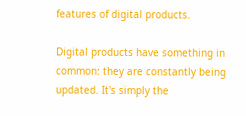features of digital products.

Digital products have something in common: they are constantly being updated. It's simply the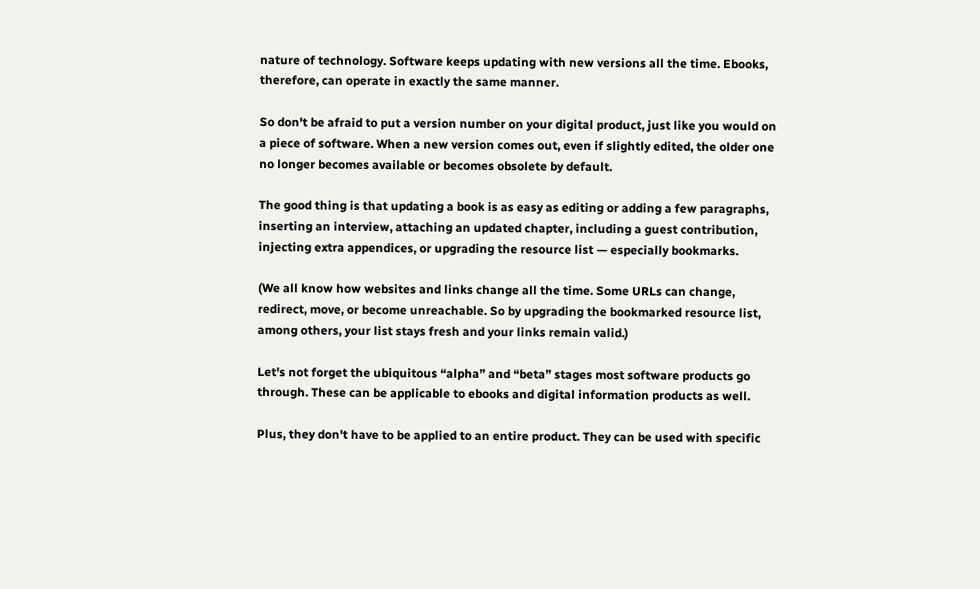nature of technology. Software keeps updating with new versions all the time. Ebooks, therefore, can operate in exactly the same manner.

So don't be afraid to put a version number on your digital product, just like you would on a piece of software. When a new version comes out, even if slightly edited, the older one no longer becomes available or becomes obsolete by default.

The good thing is that updating a book is as easy as editing or adding a few paragraphs, inserting an interview, attaching an updated chapter, including a guest contribution, injecting extra appendices, or upgrading the resource list — especially bookmarks.

(We all know how websites and links change all the time. Some URLs can change, redirect, move, or become unreachable. So by upgrading the bookmarked resource list, among others, your list stays fresh and your links remain valid.)

Let's not forget the ubiquitous “alpha” and “beta” stages most software products go through. These can be applicable to ebooks and digital information products as well.

Plus, they don't have to be applied to an entire product. They can be used with specific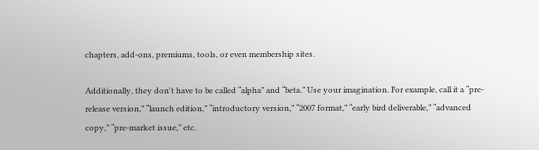chapters, add-ons, premiums, tools, or even membership sites.

Additionally, they don't have to be called “alpha” and “beta.” Use your imagination. For example, call it a “pre-release version,” “launch edition,” “introductory version,” “2007 format,” “early bird deliverable,” “advanced copy,” “pre-market issue,” etc.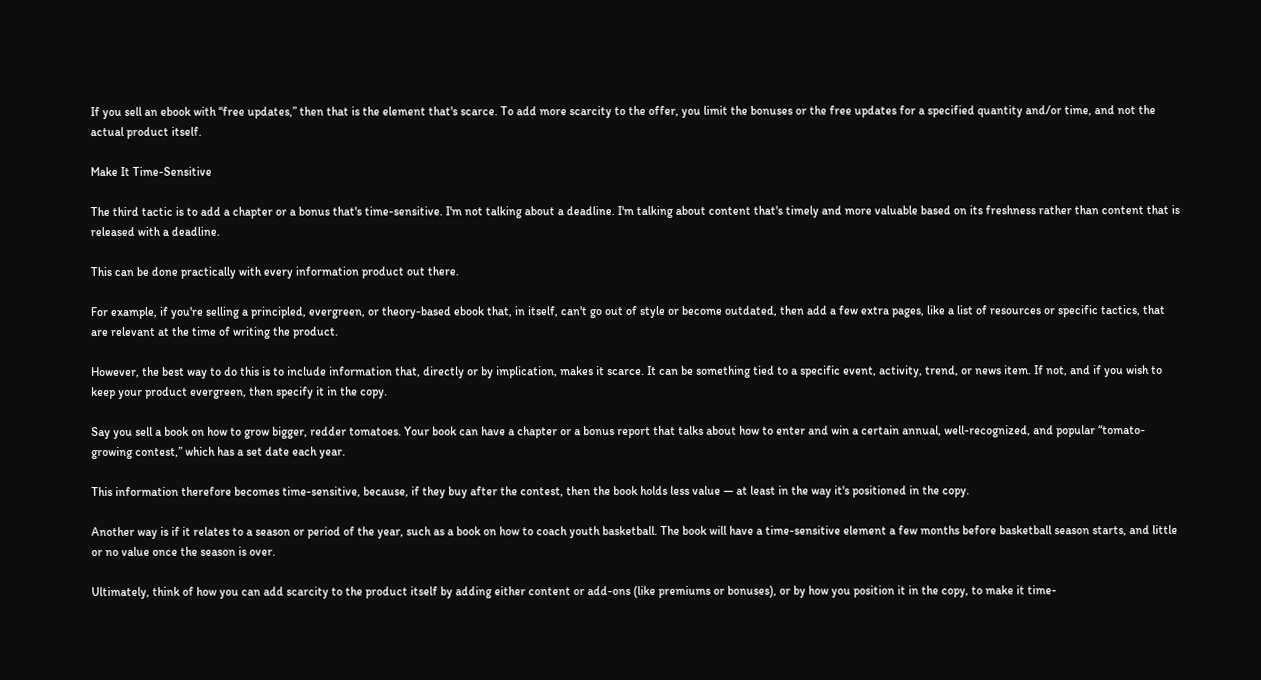If you sell an ebook with “free updates,” then that is the element that's scarce. To add more scarcity to the offer, you limit the bonuses or the free updates for a specified quantity and/or time, and not the actual product itself.

Make It Time-Sensitive

The third tactic is to add a chapter or a bonus that's time-sensitive. I'm not talking about a deadline. I'm talking about content that's timely and more valuable based on its freshness rather than content that is released with a deadline.

This can be done practically with every information product out there.

For example, if you're selling a principled, evergreen, or theory-based ebook that, in itself, can't go out of style or become outdated, then add a few extra pages, like a list of resources or specific tactics, that are relevant at the time of writing the product.

However, the best way to do this is to include information that, directly or by implication, makes it scarce. It can be something tied to a specific event, activity, trend, or news item. If not, and if you wish to keep your product evergreen, then specify it in the copy.

Say you sell a book on how to grow bigger, redder tomatoes. Your book can have a chapter or a bonus report that talks about how to enter and win a certain annual, well-recognized, and popular “tomato-growing contest,” which has a set date each year.

This information therefore becomes time-sensitive, because, if they buy after the contest, then the book holds less value — at least in the way it's positioned in the copy.

Another way is if it relates to a season or period of the year, such as a book on how to coach youth basketball. The book will have a time-sensitive element a few months before basketball season starts, and little or no value once the season is over.

Ultimately, think of how you can add scarcity to the product itself by adding either content or add-ons (like premiums or bonuses), or by how you position it in the copy, to make it time-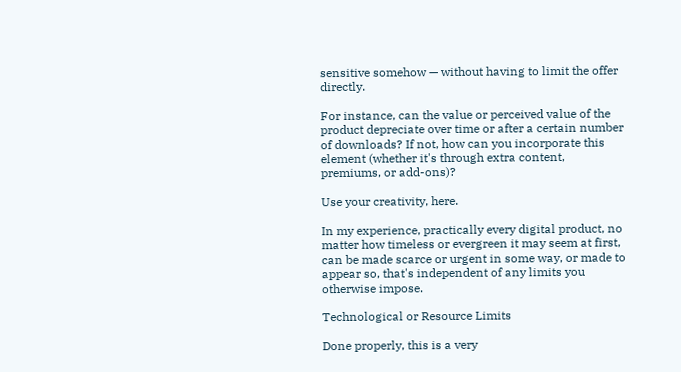sensitive somehow — without having to limit the offer directly.

For instance, can the value or perceived value of the product depreciate over time or after a certain number of downloads? If not, how can you incorporate this element (whether it's through extra content, premiums, or add-ons)?

Use your creativity, here.

In my experience, practically every digital product, no matter how timeless or evergreen it may seem at first, can be made scarce or urgent in some way, or made to appear so, that's independent of any limits you otherwise impose.

Technological or Resource Limits

Done properly, this is a very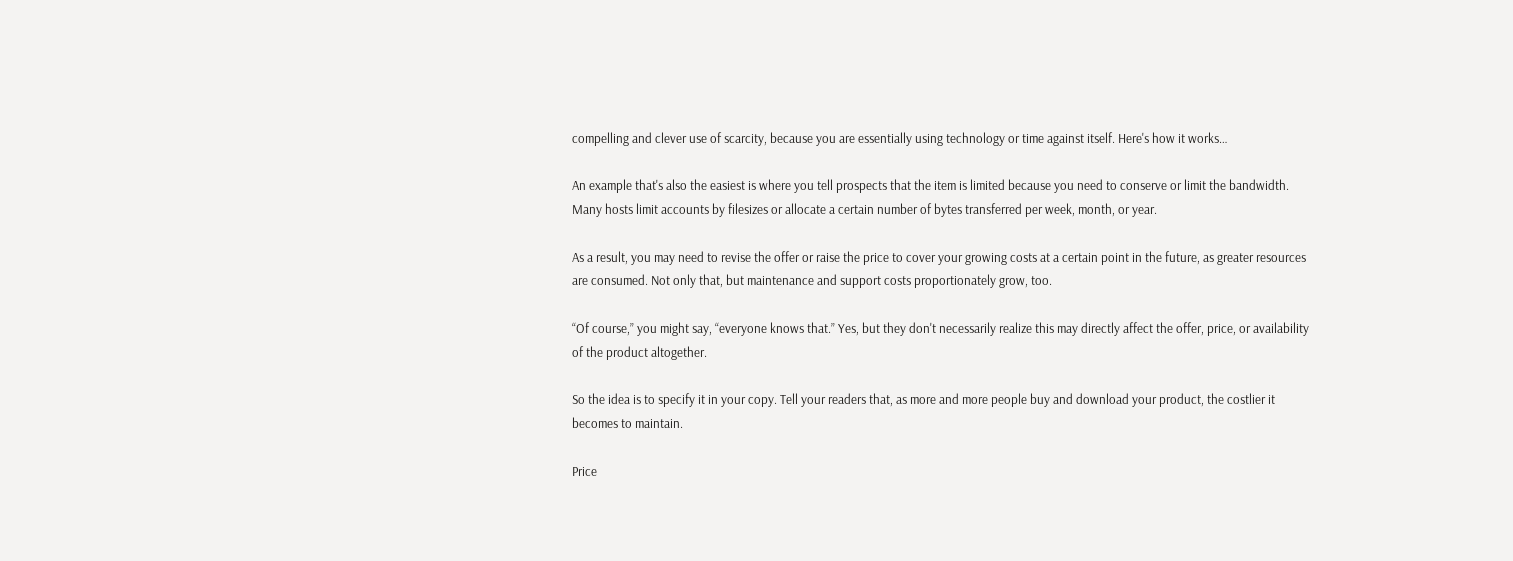compelling and clever use of scarcity, because you are essentially using technology or time against itself. Here's how it works…

An example that's also the easiest is where you tell prospects that the item is limited because you need to conserve or limit the bandwidth. Many hosts limit accounts by filesizes or allocate a certain number of bytes transferred per week, month, or year.

As a result, you may need to revise the offer or raise the price to cover your growing costs at a certain point in the future, as greater resources are consumed. Not only that, but maintenance and support costs proportionately grow, too.

“Of course,” you might say, “everyone knows that.” Yes, but they don't necessarily realize this may directly affect the offer, price, or availability of the product altogether.

So the idea is to specify it in your copy. Tell your readers that, as more and more people buy and download your product, the costlier it becomes to maintain.

Price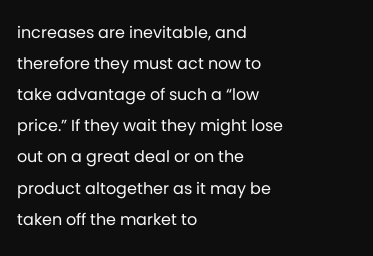increases are inevitable, and therefore they must act now to take advantage of such a “low price.” If they wait they might lose out on a great deal or on the product altogether as it may be taken off the market to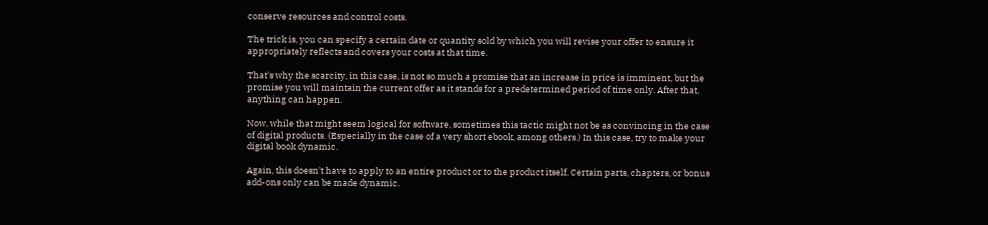conserve resources and control costs.

The trick is, you can specify a certain date or quantity sold by which you will revise your offer to ensure it appropriately reflects and covers your costs at that time.

That's why the scarcity, in this case, is not so much a promise that an increase in price is imminent, but the promise you will maintain the current offer as it stands for a predetermined period of time only. After that, anything can happen.

Now, while that might seem logical for software, sometimes this tactic might not be as convincing in the case of digital products. (Especially in the case of a very short ebook, among others.) In this case, try to make your digital book dynamic.

Again, this doesn't have to apply to an entire product or to the product itself. Certain parts, chapters, or bonus add-ons only can be made dynamic.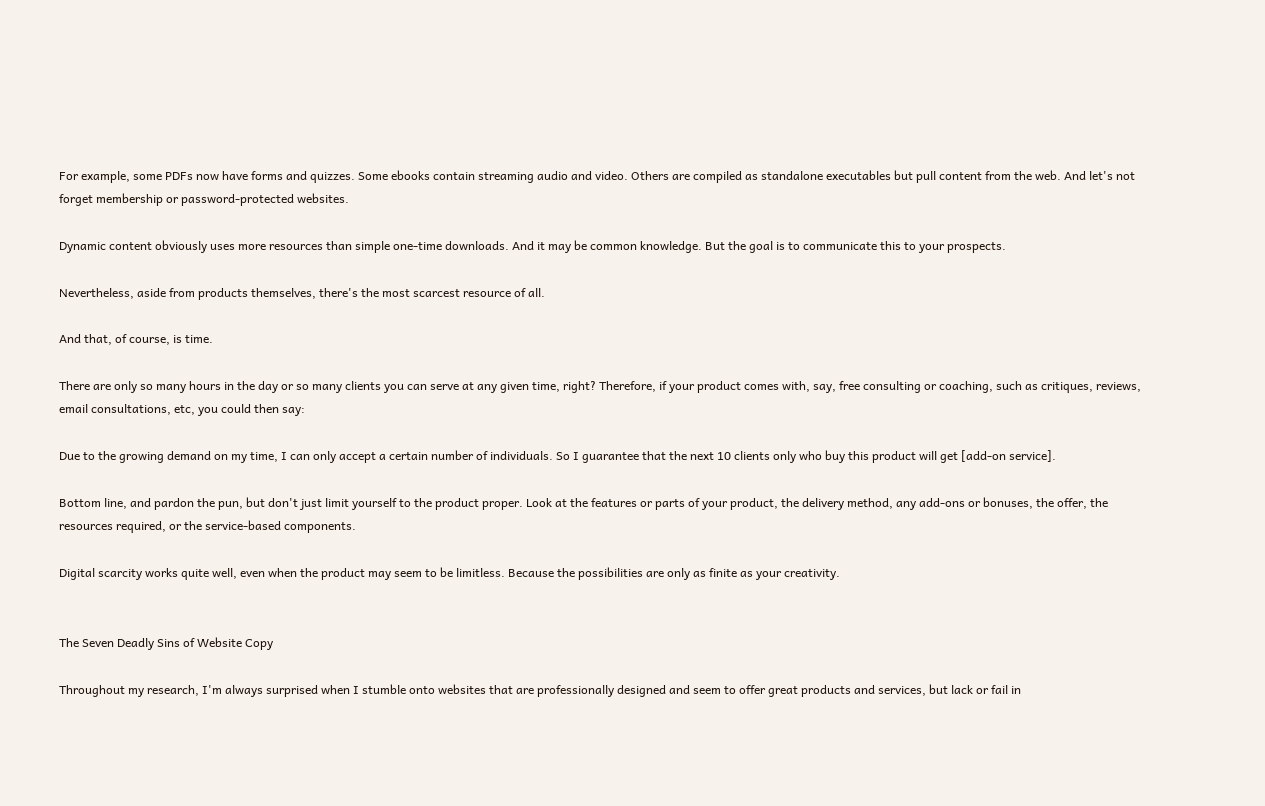For example, some PDFs now have forms and quizzes. Some ebooks contain streaming audio and video. Others are compiled as standalone executables but pull content from the web. And let's not forget membership or password-protected websites.

Dynamic content obviously uses more resources than simple one-time downloads. And it may be common knowledge. But the goal is to communicate this to your prospects.

Nevertheless, aside from products themselves, there's the most scarcest resource of all.

And that, of course, is time.

There are only so many hours in the day or so many clients you can serve at any given time, right? Therefore, if your product comes with, say, free consulting or coaching, such as critiques, reviews, email consultations, etc, you could then say:

Due to the growing demand on my time, I can only accept a certain number of individuals. So I guarantee that the next 10 clients only who buy this product will get [add-on service].

Bottom line, and pardon the pun, but don't just limit yourself to the product proper. Look at the features or parts of your product, the delivery method, any add-ons or bonuses, the offer, the resources required, or the service-based components.

Digital scarcity works quite well, even when the product may seem to be limitless. Because the possibilities are only as finite as your creativity.


The Seven Deadly Sins of Website Copy

Throughout my research, I'm always surprised when I stumble onto websites that are professionally designed and seem to offer great products and services, but lack or fail in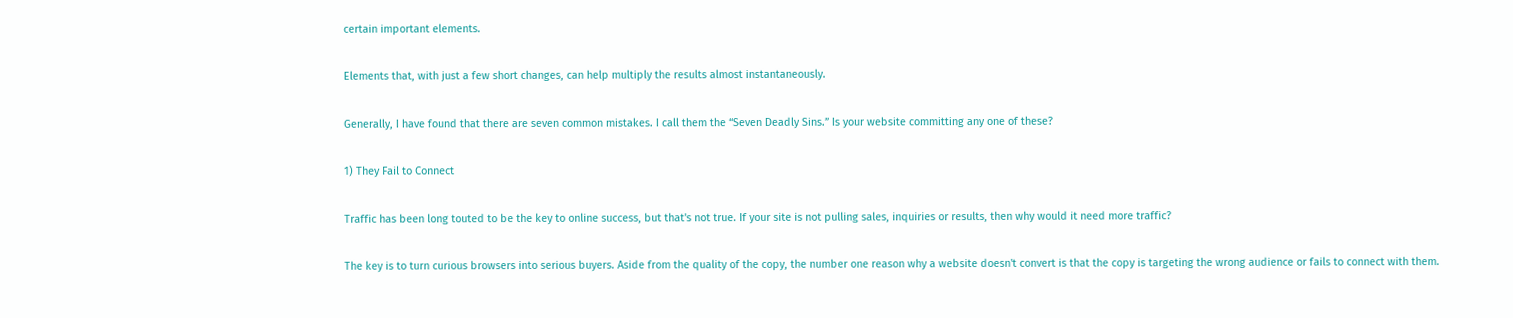certain important elements.

Elements that, with just a few short changes, can help multiply the results almost instantaneously.

Generally, I have found that there are seven common mistakes. I call them the “Seven Deadly Sins.” Is your website committing any one of these?

1) They Fail to Connect

Traffic has been long touted to be the key to online success, but that's not true. If your site is not pulling sales, inquiries or results, then why would it need more traffic?

The key is to turn curious browsers into serious buyers. Aside from the quality of the copy, the number one reason why a website doesn't convert is that the copy is targeting the wrong audience or fails to connect with them.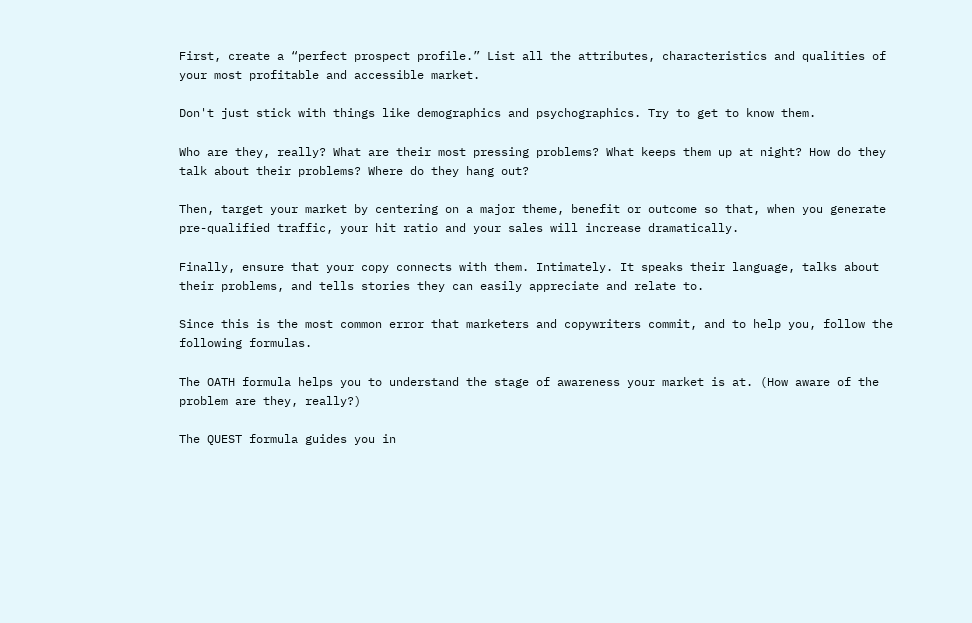First, create a “perfect prospect profile.” List all the attributes, characteristics and qualities of your most profitable and accessible market.

Don't just stick with things like demographics and psychographics. Try to get to know them.

Who are they, really? What are their most pressing problems? What keeps them up at night? How do they talk about their problems? Where do they hang out?

Then, target your market by centering on a major theme, benefit or outcome so that, when you generate pre-qualified traffic, your hit ratio and your sales will increase dramatically.

Finally, ensure that your copy connects with them. Intimately. It speaks their language, talks about their problems, and tells stories they can easily appreciate and relate to.

Since this is the most common error that marketers and copywriters commit, and to help you, follow the following formulas.

The OATH formula helps you to understand the stage of awareness your market is at. (How aware of the problem are they, really?)

The QUEST formula guides you in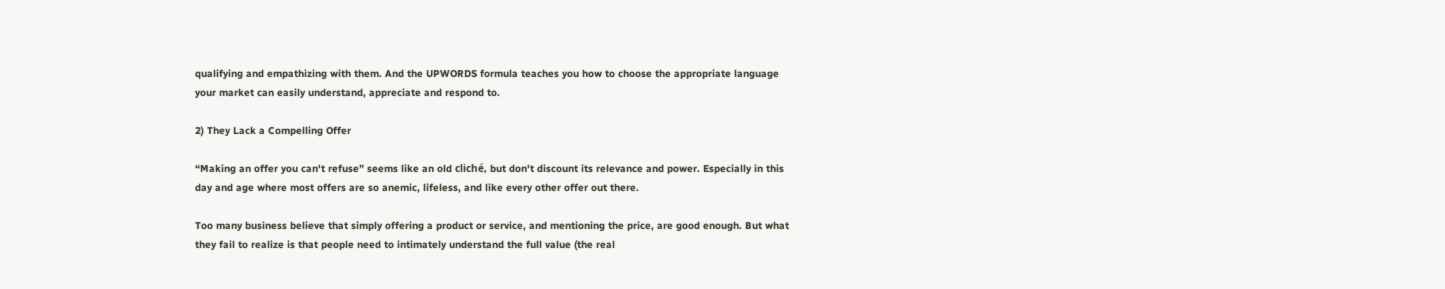qualifying and empathizing with them. And the UPWORDS formula teaches you how to choose the appropriate language your market can easily understand, appreciate and respond to.

2) They Lack a Compelling Offer

“Making an offer you can't refuse” seems like an old cliché, but don't discount its relevance and power. Especially in this day and age where most offers are so anemic, lifeless, and like every other offer out there.

Too many business believe that simply offering a product or service, and mentioning the price, are good enough. But what they fail to realize is that people need to intimately understand the full value (the real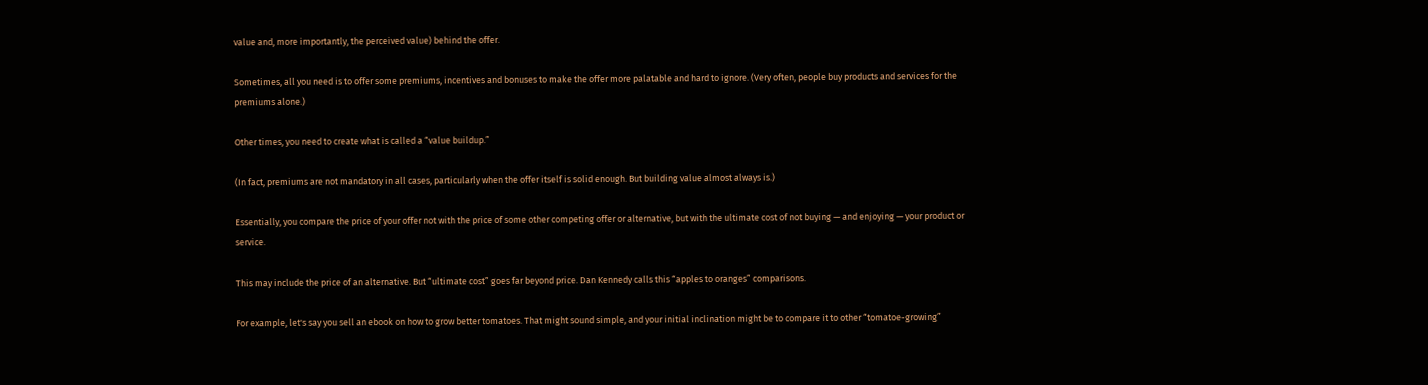value and, more importantly, the perceived value) behind the offer.

Sometimes, all you need is to offer some premiums, incentives and bonuses to make the offer more palatable and hard to ignore. (Very often, people buy products and services for the premiums alone.)

Other times, you need to create what is called a “value buildup.”

(In fact, premiums are not mandatory in all cases, particularly when the offer itself is solid enough. But building value almost always is.)

Essentially, you compare the price of your offer not with the price of some other competing offer or alternative, but with the ultimate cost of not buying — and enjoying — your product or service.

This may include the price of an alternative. But “ultimate cost” goes far beyond price. Dan Kennedy calls this “apples to oranges” comparisons.

For example, let's say you sell an ebook on how to grow better tomatoes. That might sound simple, and your initial inclination might be to compare it to other “tomatoe-growing”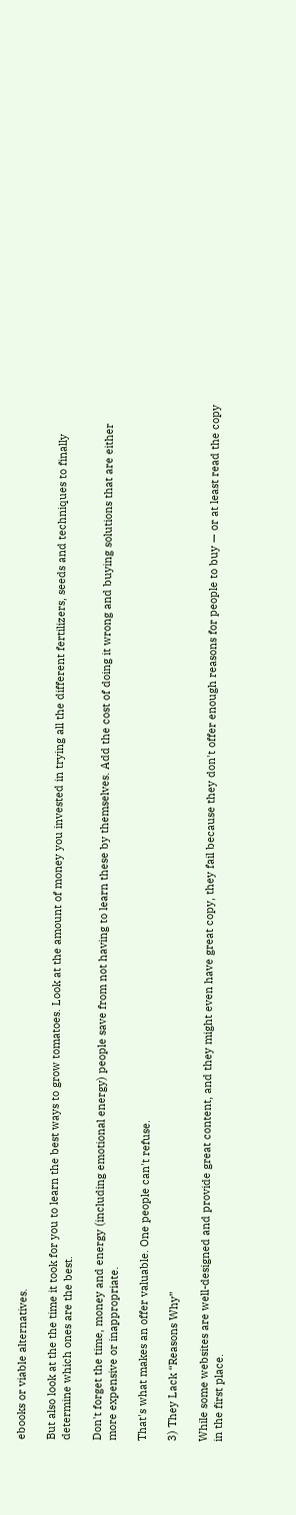ebooks or viable alternatives.

But also look at the the time it took for you to learn the best ways to grow tomatoes. Look at the amount of money you invested in trying all the different fertilizers, seeds and techniques to finally determine which ones are the best.

Don't forget the time, money and energy (including emotional energy) people save from not having to learn these by themselves. Add the cost of doing it wrong and buying solutions that are either more expensive or inappropriate.

That's what makes an offer valuable. One people can't refuse.

3) They Lack “Reasons Why”

While some websites are well-designed and provide great content, and they might even have great copy, they fail because they don't offer enough reasons for people to buy — or at least read the copy in the first place.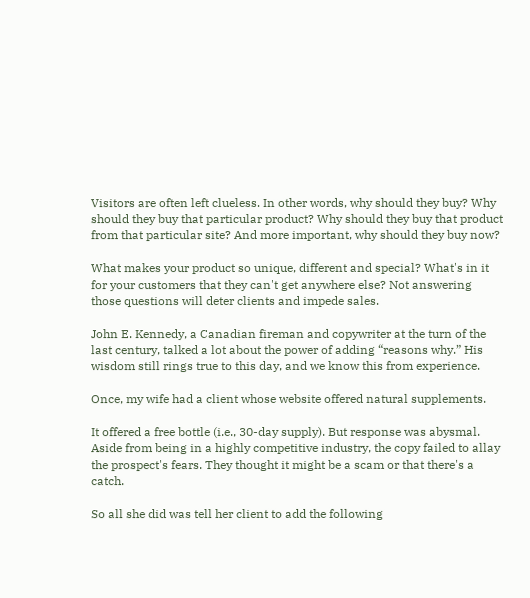Visitors are often left clueless. In other words, why should they buy? Why should they buy that particular product? Why should they buy that product from that particular site? And more important, why should they buy now?

What makes your product so unique, different and special? What's in it for your customers that they can't get anywhere else? Not answering those questions will deter clients and impede sales.

John E. Kennedy, a Canadian fireman and copywriter at the turn of the last century, talked a lot about the power of adding “reasons why.” His wisdom still rings true to this day, and we know this from experience.

Once, my wife had a client whose website offered natural supplements.

It offered a free bottle (i.e., 30-day supply). But response was abysmal. Aside from being in a highly competitive industry, the copy failed to allay the prospect's fears. They thought it might be a scam or that there's a catch.

So all she did was tell her client to add the following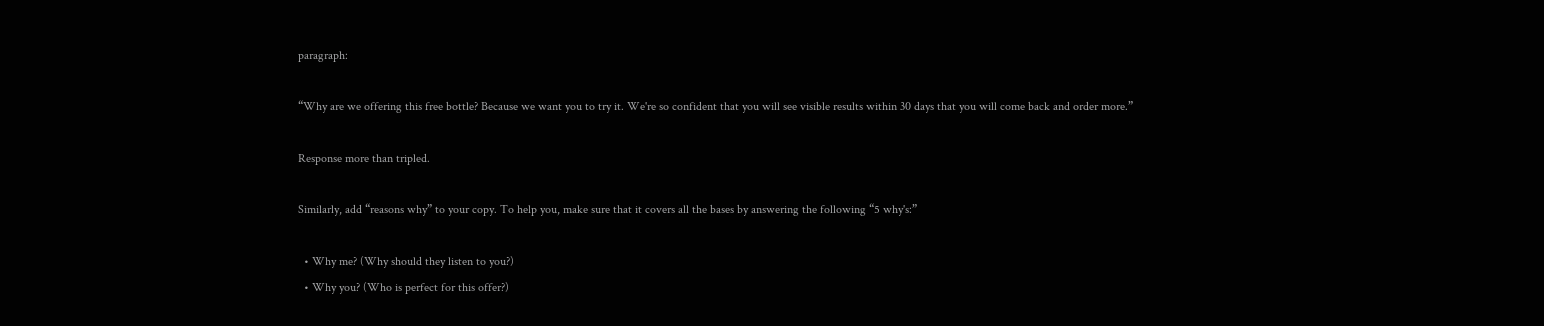paragraph:

“Why are we offering this free bottle? Because we want you to try it. We're so confident that you will see visible results within 30 days that you will come back and order more.”

Response more than tripled.

Similarly, add “reasons why” to your copy. To help you, make sure that it covers all the bases by answering the following “5 why's:”

  • Why me? (Why should they listen to you?)
  • Why you? (Who is perfect for this offer?)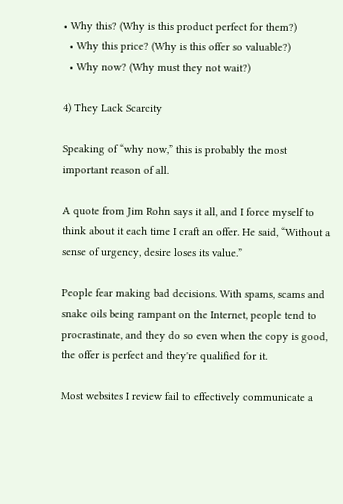• Why this? (Why is this product perfect for them?)
  • Why this price? (Why is this offer so valuable?)
  • Why now? (Why must they not wait?)

4) They Lack Scarcity

Speaking of “why now,” this is probably the most important reason of all.

A quote from Jim Rohn says it all, and I force myself to think about it each time I craft an offer. He said, “Without a sense of urgency, desire loses its value.”

People fear making bad decisions. With spams, scams and snake oils being rampant on the Internet, people tend to procrastinate, and they do so even when the copy is good, the offer is perfect and they're qualified for it.

Most websites I review fail to effectively communicate a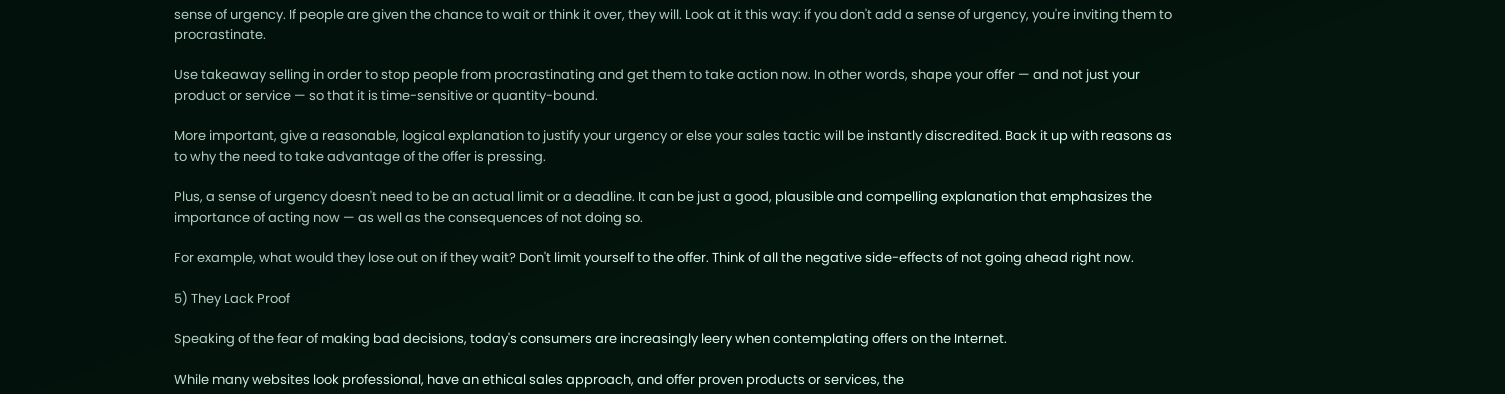sense of urgency. If people are given the chance to wait or think it over, they will. Look at it this way: if you don't add a sense of urgency, you're inviting them to procrastinate.

Use takeaway selling in order to stop people from procrastinating and get them to take action now. In other words, shape your offer — and not just your product or service — so that it is time-sensitive or quantity-bound.

More important, give a reasonable, logical explanation to justify your urgency or else your sales tactic will be instantly discredited. Back it up with reasons as to why the need to take advantage of the offer is pressing.

Plus, a sense of urgency doesn't need to be an actual limit or a deadline. It can be just a good, plausible and compelling explanation that emphasizes the importance of acting now — as well as the consequences of not doing so.

For example, what would they lose out on if they wait? Don't limit yourself to the offer. Think of all the negative side-effects of not going ahead right now.

5) They Lack Proof

Speaking of the fear of making bad decisions, today's consumers are increasingly leery when contemplating offers on the Internet.

While many websites look professional, have an ethical sales approach, and offer proven products or services, the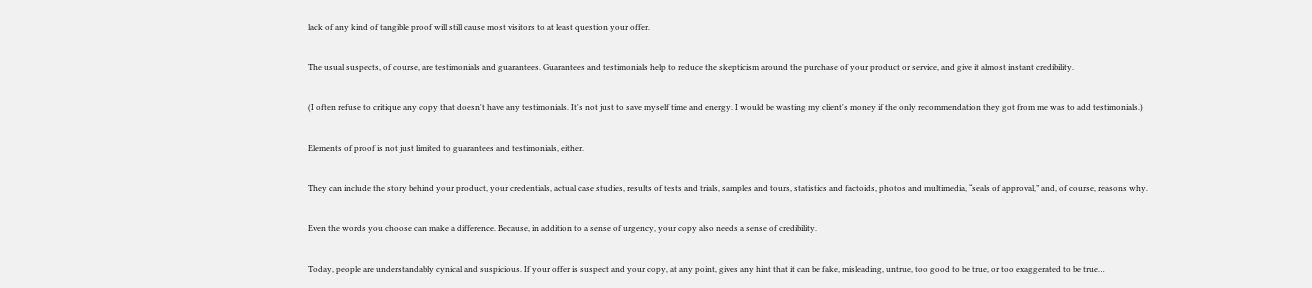lack of any kind of tangible proof will still cause most visitors to at least question your offer.

The usual suspects, of course, are testimonials and guarantees. Guarantees and testimonials help to reduce the skepticism around the purchase of your product or service, and give it almost instant credibility.

(I often refuse to critique any copy that doesn't have any testimonials. It's not just to save myself time and energy. I would be wasting my client's money if the only recommendation they got from me was to add testimonials.)

Elements of proof is not just limited to guarantees and testimonials, either.

They can include the story behind your product, your credentials, actual case studies, results of tests and trials, samples and tours, statistics and factoids, photos and multimedia, “seals of approval,” and, of course, reasons why.

Even the words you choose can make a difference. Because, in addition to a sense of urgency, your copy also needs a sense of credibility.

Today, people are understandably cynical and suspicious. If your offer is suspect and your copy, at any point, gives any hint that it can be fake, misleading, untrue, too good to be true, or too exaggerated to be true…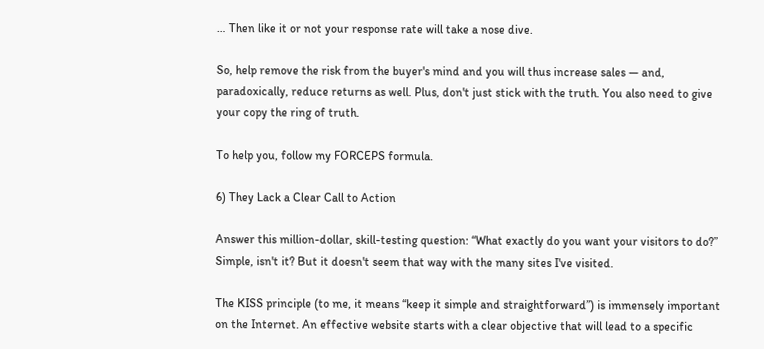… Then like it or not your response rate will take a nose dive.

So, help remove the risk from the buyer's mind and you will thus increase sales — and, paradoxically, reduce returns as well. Plus, don't just stick with the truth. You also need to give your copy the ring of truth.

To help you, follow my FORCEPS formula.

6) They Lack a Clear Call to Action

Answer this million-dollar, skill-testing question: “What exactly do you want your visitors to do?” Simple, isn't it? But it doesn't seem that way with the many sites I've visited.

The KISS principle (to me, it means “keep it simple and straightforward”) is immensely important on the Internet. An effective website starts with a clear objective that will lead to a specific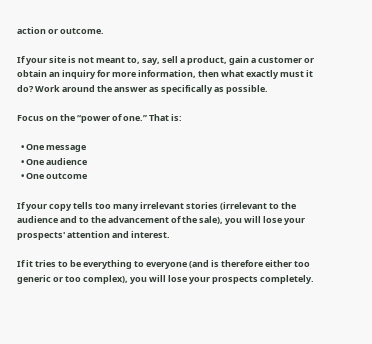action or outcome.

If your site is not meant to, say, sell a product, gain a customer or obtain an inquiry for more information, then what exactly must it do? Work around the answer as specifically as possible.

Focus on the “power of one.” That is:

  • One message
  • One audience
  • One outcome

If your copy tells too many irrelevant stories (irrelevant to the audience and to the advancement of the sale), you will lose your prospects' attention and interest.

If it tries to be everything to everyone (and is therefore either too generic or too complex), you will lose your prospects completely.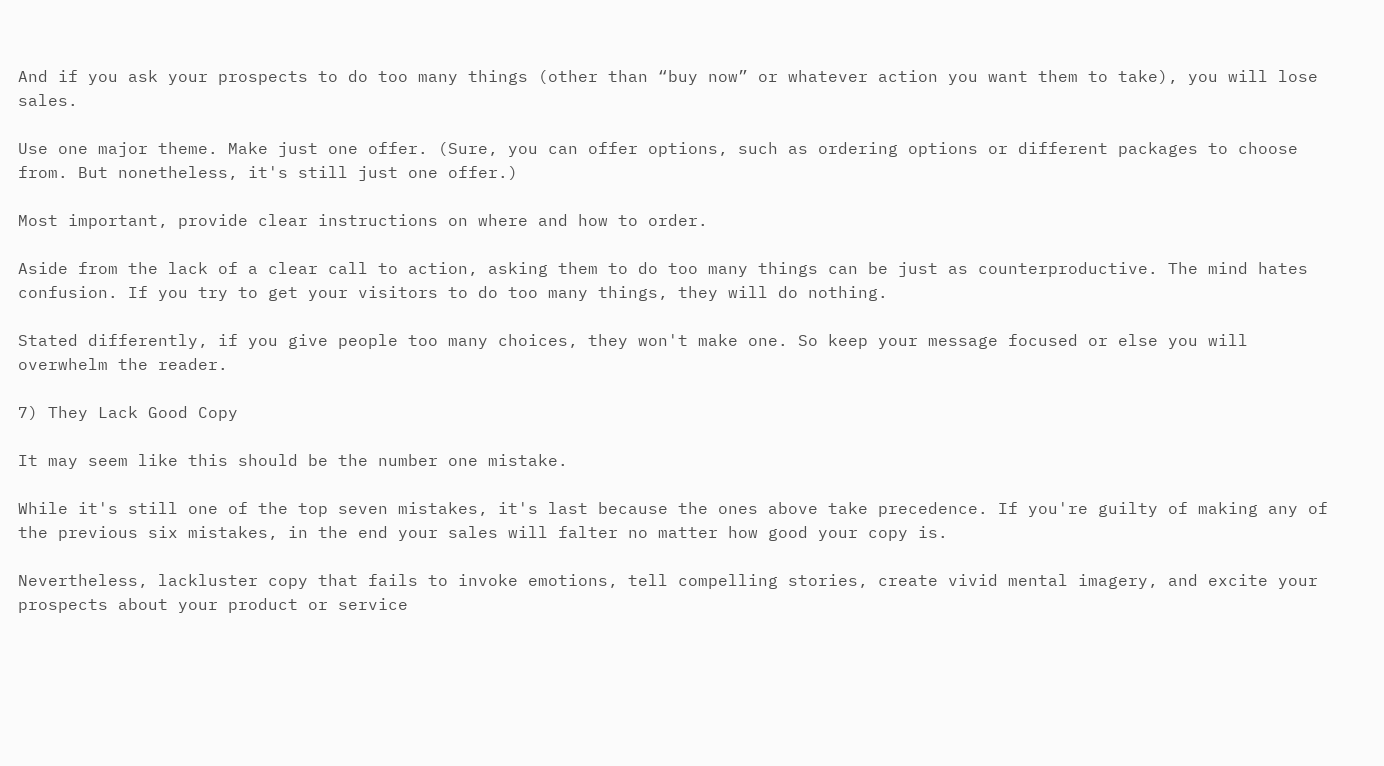And if you ask your prospects to do too many things (other than “buy now” or whatever action you want them to take), you will lose sales.

Use one major theme. Make just one offer. (Sure, you can offer options, such as ordering options or different packages to choose from. But nonetheless, it's still just one offer.)

Most important, provide clear instructions on where and how to order.

Aside from the lack of a clear call to action, asking them to do too many things can be just as counterproductive. The mind hates confusion. If you try to get your visitors to do too many things, they will do nothing.

Stated differently, if you give people too many choices, they won't make one. So keep your message focused or else you will overwhelm the reader.

7) They Lack Good Copy

It may seem like this should be the number one mistake.

While it's still one of the top seven mistakes, it's last because the ones above take precedence. If you're guilty of making any of the previous six mistakes, in the end your sales will falter no matter how good your copy is.

Nevertheless, lackluster copy that fails to invoke emotions, tell compelling stories, create vivid mental imagery, and excite your prospects about your product or service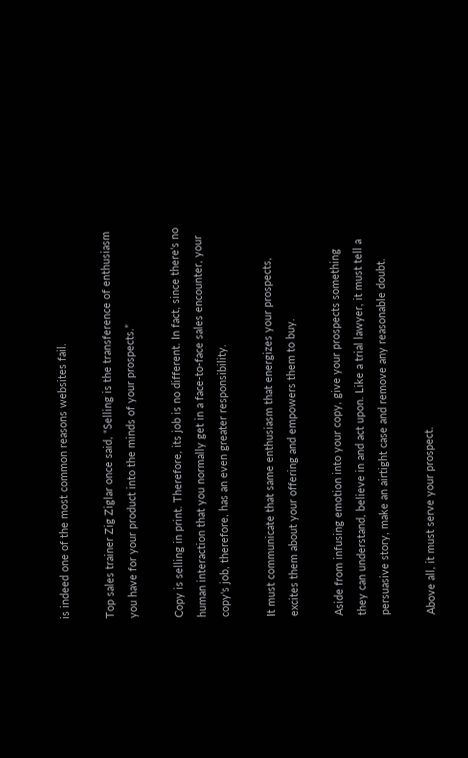is indeed one of the most common reasons websites fail.

Top sales trainer Zig Ziglar once said, “Selling is the transference of enthusiasm you have for your product into the minds of your prospects.”

Copy is selling in print. Therefore, its job is no different. In fact, since there's no human interaction that you normally get in a face-to-face sales encounter, your copy's job, therefore, has an even greater responsibility.

It must communicate that same enthusiasm that energizes your prospects, excites them about your offering and empowers them to buy.

Aside from infusing emotion into your copy, give your prospects something they can understand, believe in and act upon. Like a trial lawyer, it must tell a persuasive story, make an airtight case and remove any reasonable doubt.

Above all, it must serve your prospect.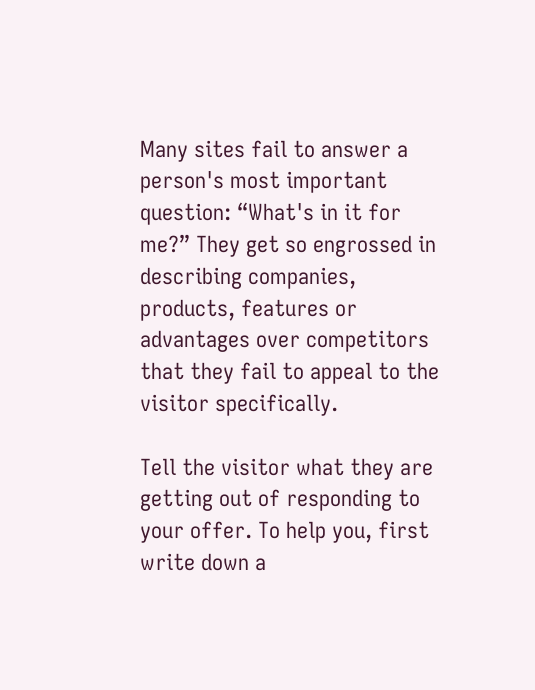Many sites fail to answer a person's most important question: “What's in it for me?” They get so engrossed in describing companies, products, features or advantages over competitors that they fail to appeal to the visitor specifically.

Tell the visitor what they are getting out of responding to your offer. To help you, first write down a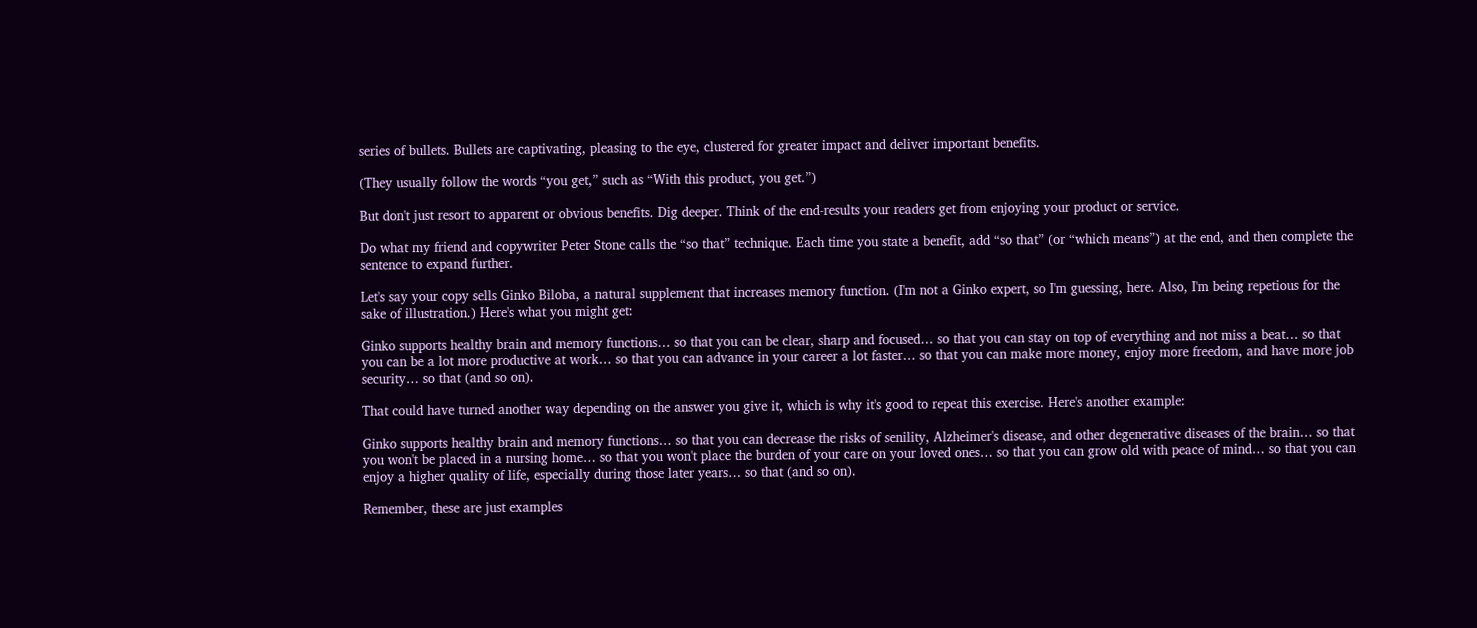series of bullets. Bullets are captivating, pleasing to the eye, clustered for greater impact and deliver important benefits.

(They usually follow the words “you get,” such as “With this product, you get.”)

But don't just resort to apparent or obvious benefits. Dig deeper. Think of the end-results your readers get from enjoying your product or service.

Do what my friend and copywriter Peter Stone calls the “so that” technique. Each time you state a benefit, add “so that” (or “which means”) at the end, and then complete the sentence to expand further.

Let's say your copy sells Ginko Biloba, a natural supplement that increases memory function. (I'm not a Ginko expert, so I'm guessing, here. Also, I'm being repetious for the sake of illustration.) Here's what you might get:

Ginko supports healthy brain and memory functions… so that you can be clear, sharp and focused… so that you can stay on top of everything and not miss a beat… so that you can be a lot more productive at work… so that you can advance in your career a lot faster… so that you can make more money, enjoy more freedom, and have more job security… so that (and so on).

That could have turned another way depending on the answer you give it, which is why it's good to repeat this exercise. Here's another example:

Ginko supports healthy brain and memory functions… so that you can decrease the risks of senility, Alzheimer's disease, and other degenerative diseases of the brain… so that you won't be placed in a nursing home… so that you won't place the burden of your care on your loved ones… so that you can grow old with peace of mind… so that you can enjoy a higher quality of life, especially during those later years… so that (and so on).

Remember, these are just examples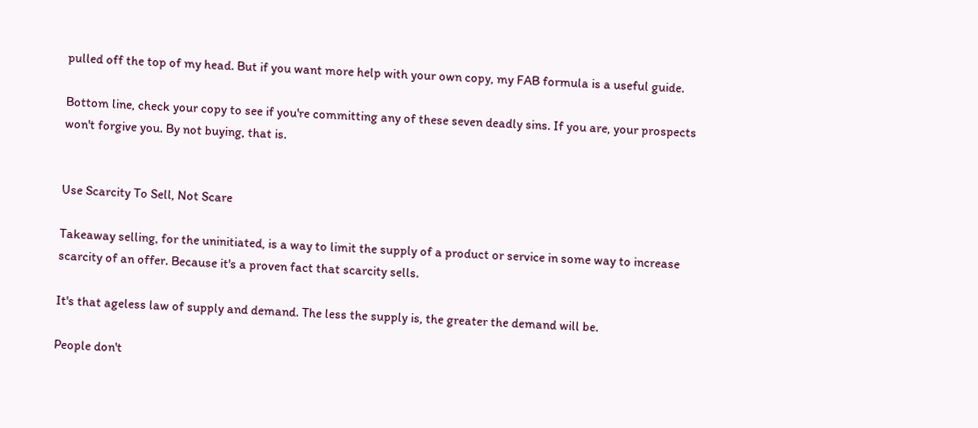pulled off the top of my head. But if you want more help with your own copy, my FAB formula is a useful guide.

Bottom line, check your copy to see if you're committing any of these seven deadly sins. If you are, your prospects won't forgive you. By not buying, that is.


Use Scarcity To Sell, Not Scare

Takeaway selling, for the uninitiated, is a way to limit the supply of a product or service in some way to increase scarcity of an offer. Because it's a proven fact that scarcity sells.

It's that ageless law of supply and demand. The less the supply is, the greater the demand will be.

People don't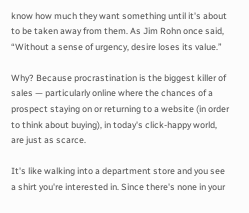know how much they want something until it's about to be taken away from them. As Jim Rohn once said, “Without a sense of urgency, desire loses its value.”

Why? Because procrastination is the biggest killer of sales — particularly online where the chances of a prospect staying on or returning to a website (in order to think about buying), in today's click-happy world, are just as scarce.

It's like walking into a department store and you see a shirt you're interested in. Since there's none in your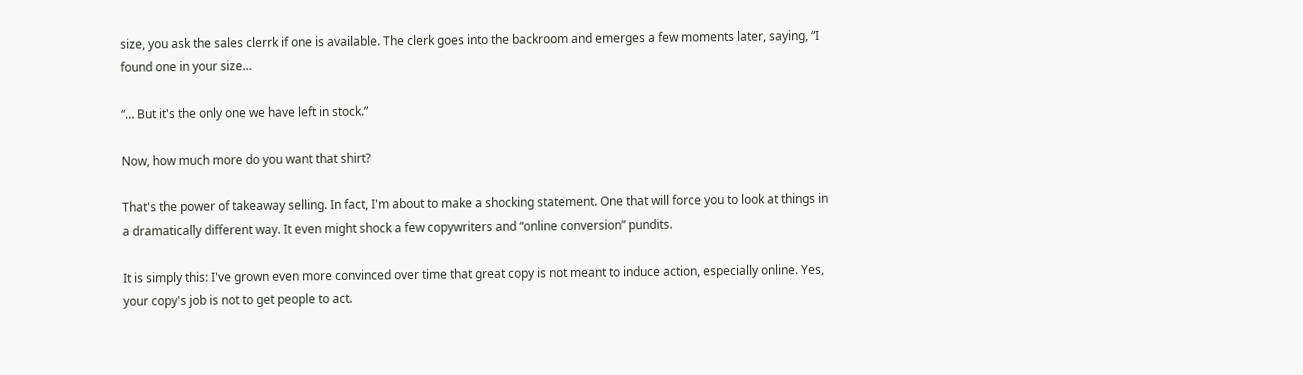size, you ask the sales clerrk if one is available. The clerk goes into the backroom and emerges a few moments later, saying, “I found one in your size…

“… But it's the only one we have left in stock.”

Now, how much more do you want that shirt?

That's the power of takeaway selling. In fact, I'm about to make a shocking statement. One that will force you to look at things in a dramatically different way. It even might shock a few copywriters and “online conversion” pundits.

It is simply this: I've grown even more convinced over time that great copy is not meant to induce action, especially online. Yes, your copy's job is not to get people to act.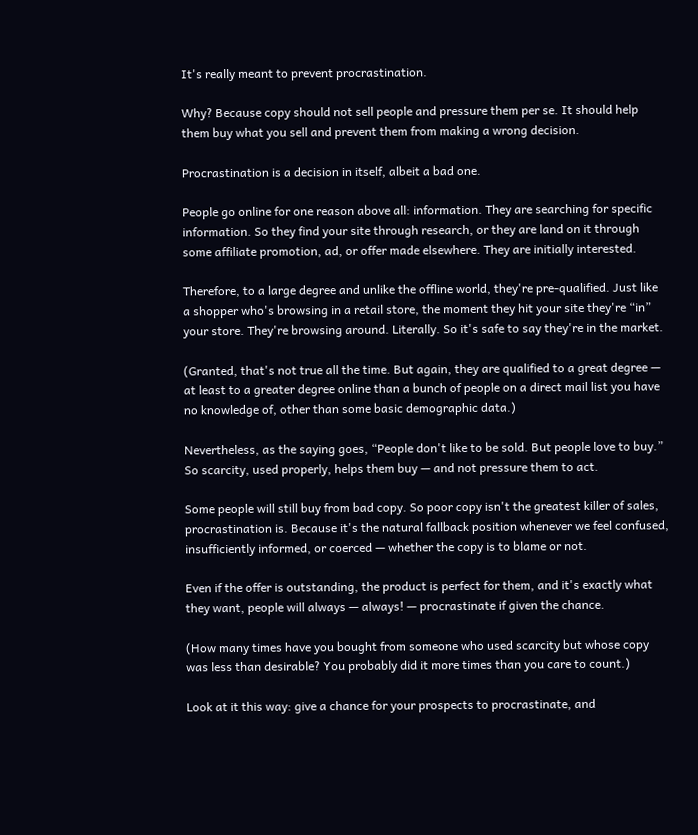It's really meant to prevent procrastination.

Why? Because copy should not sell people and pressure them per se. It should help them buy what you sell and prevent them from making a wrong decision.

Procrastination is a decision in itself, albeit a bad one.

People go online for one reason above all: information. They are searching for specific information. So they find your site through research, or they are land on it through some affiliate promotion, ad, or offer made elsewhere. They are initially interested.

Therefore, to a large degree and unlike the offline world, they're pre-qualified. Just like a shopper who's browsing in a retail store, the moment they hit your site they're “in” your store. They're browsing around. Literally. So it's safe to say they're in the market.

(Granted, that's not true all the time. But again, they are qualified to a great degree — at least to a greater degree online than a bunch of people on a direct mail list you have no knowledge of, other than some basic demographic data.)

Nevertheless, as the saying goes, “People don't like to be sold. But people love to buy.” So scarcity, used properly, helps them buy — and not pressure them to act.

Some people will still buy from bad copy. So poor copy isn't the greatest killer of sales, procrastination is. Because it's the natural fallback position whenever we feel confused, insufficiently informed, or coerced — whether the copy is to blame or not.

Even if the offer is outstanding, the product is perfect for them, and it's exactly what they want, people will always — always! — procrastinate if given the chance.

(How many times have you bought from someone who used scarcity but whose copy was less than desirable? You probably did it more times than you care to count.)

Look at it this way: give a chance for your prospects to procrastinate, and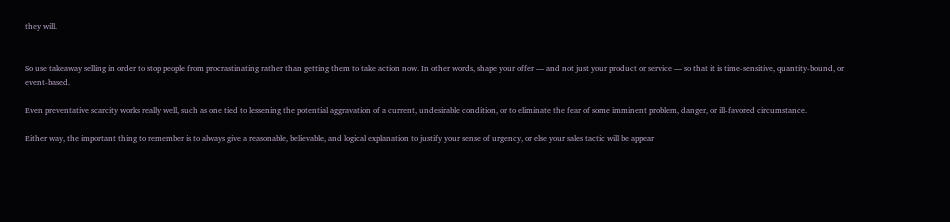they will.


So use takeaway selling in order to stop people from procrastinating rather than getting them to take action now. In other words, shape your offer — and not just your product or service — so that it is time-sensitive, quantity-bound, or event-based.

Even preventative scarcity works really well, such as one tied to lessening the potential aggravation of a current, undesirable condition, or to eliminate the fear of some imminent problem, danger, or ill-favored circumstance.

Either way, the important thing to remember is to always give a reasonable, believable, and logical explanation to justify your sense of urgency, or else your sales tactic will be appear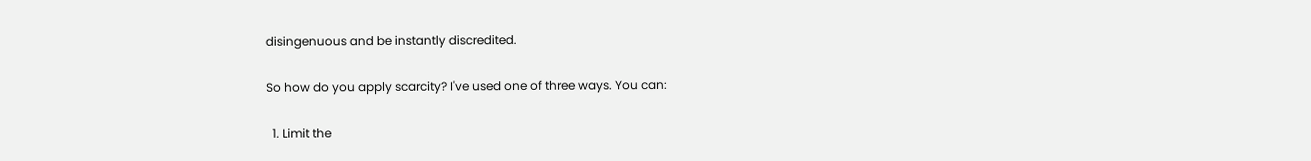disingenuous and be instantly discredited.

So how do you apply scarcity? I've used one of three ways. You can:

  1. Limit the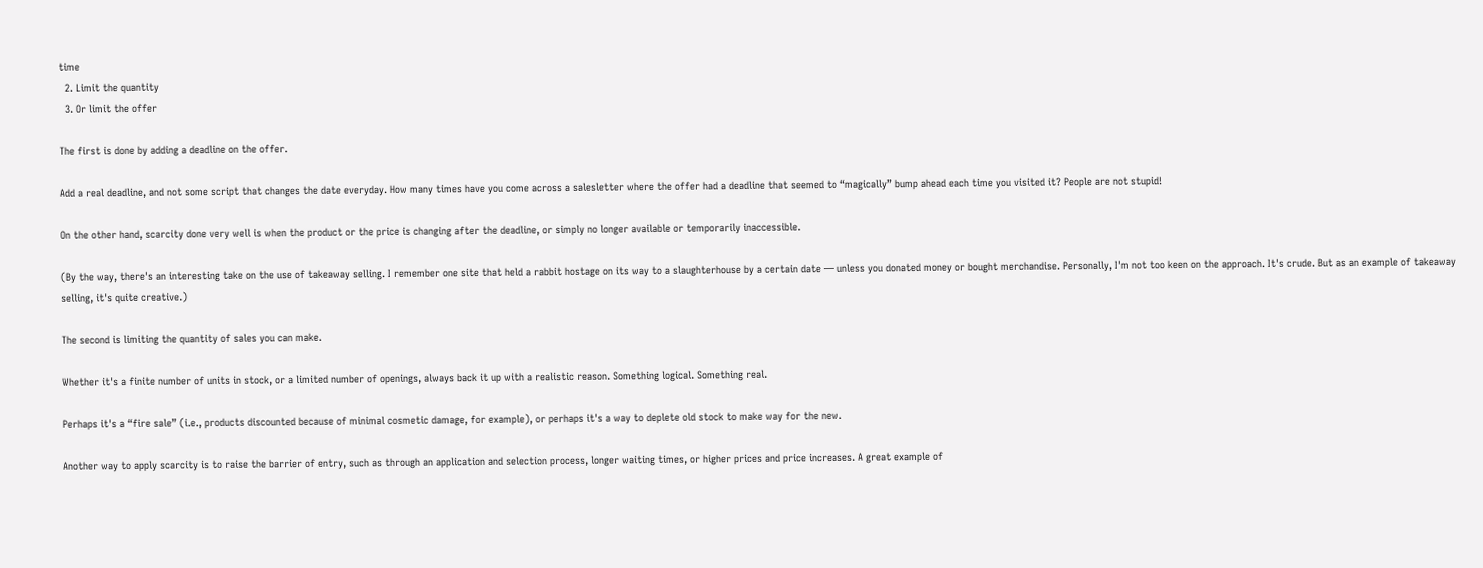time
  2. Limit the quantity
  3. Or limit the offer

The first is done by adding a deadline on the offer.

Add a real deadline, and not some script that changes the date everyday. How many times have you come across a salesletter where the offer had a deadline that seemed to “magically” bump ahead each time you visited it? People are not stupid!

On the other hand, scarcity done very well is when the product or the price is changing after the deadline, or simply no longer available or temporarily inaccessible.

(By the way, there's an interesting take on the use of takeaway selling. I remember one site that held a rabbit hostage on its way to a slaughterhouse by a certain date — unless you donated money or bought merchandise. Personally, I'm not too keen on the approach. It's crude. But as an example of takeaway selling, it's quite creative.)

The second is limiting the quantity of sales you can make.

Whether it's a finite number of units in stock, or a limited number of openings, always back it up with a realistic reason. Something logical. Something real.

Perhaps it's a “fire sale” (i.e., products discounted because of minimal cosmetic damage, for example), or perhaps it's a way to deplete old stock to make way for the new.

Another way to apply scarcity is to raise the barrier of entry, such as through an application and selection process, longer waiting times, or higher prices and price increases. A great example of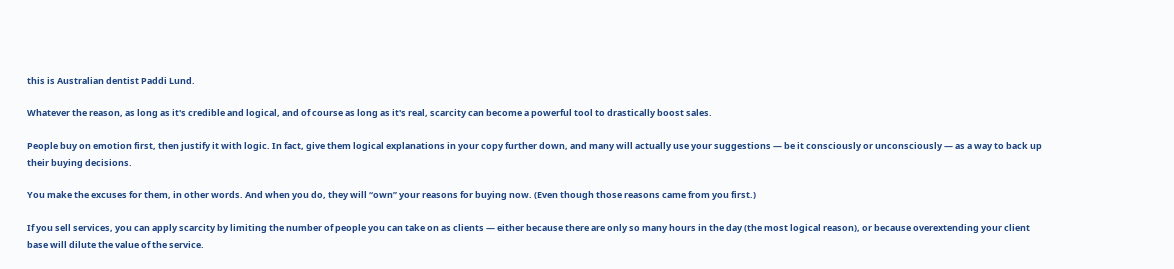this is Australian dentist Paddi Lund.

Whatever the reason, as long as it's credible and logical, and of course as long as it's real, scarcity can become a powerful tool to drastically boost sales.

People buy on emotion first, then justify it with logic. In fact, give them logical explanations in your copy further down, and many will actually use your suggestions — be it consciously or unconsciously — as a way to back up their buying decisions.

You make the excuses for them, in other words. And when you do, they will “own” your reasons for buying now. (Even though those reasons came from you first.)

If you sell services, you can apply scarcity by limiting the number of people you can take on as clients — either because there are only so many hours in the day (the most logical reason), or because overextending your client base will dilute the value of the service.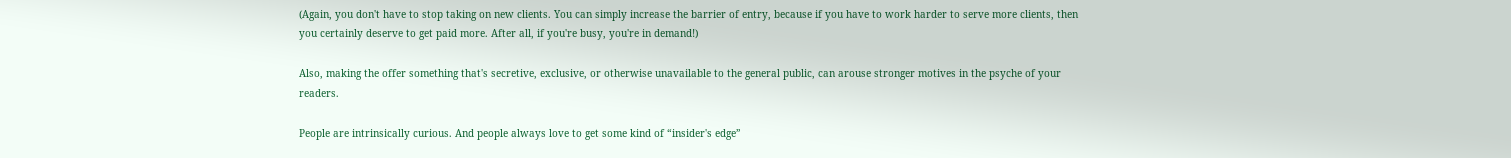(Again, you don't have to stop taking on new clients. You can simply increase the barrier of entry, because if you have to work harder to serve more clients, then you certainly deserve to get paid more. After all, if you're busy, you're in demand!)

Also, making the offer something that's secretive, exclusive, or otherwise unavailable to the general public, can arouse stronger motives in the psyche of your readers.

People are intrinsically curious. And people always love to get some kind of “insider's edge”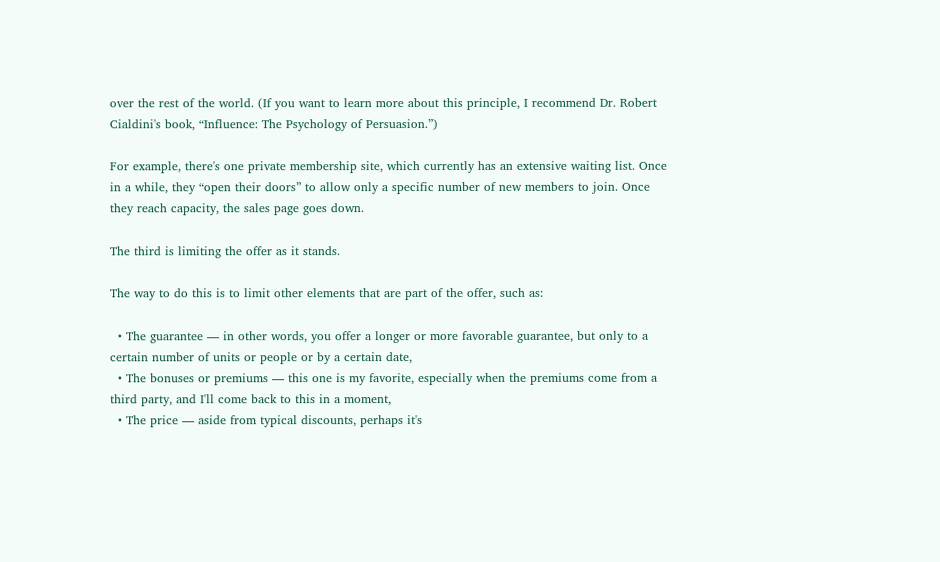over the rest of the world. (If you want to learn more about this principle, I recommend Dr. Robert Cialdini's book, “Influence: The Psychology of Persuasion.”)

For example, there's one private membership site, which currently has an extensive waiting list. Once in a while, they “open their doors” to allow only a specific number of new members to join. Once they reach capacity, the sales page goes down.

The third is limiting the offer as it stands.

The way to do this is to limit other elements that are part of the offer, such as:

  • The guarantee — in other words, you offer a longer or more favorable guarantee, but only to a certain number of units or people or by a certain date,
  • The bonuses or premiums — this one is my favorite, especially when the premiums come from a third party, and I'll come back to this in a moment,
  • The price — aside from typical discounts, perhaps it's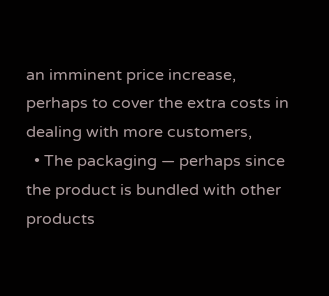an imminent price increase, perhaps to cover the extra costs in dealing with more customers,
  • The packaging — perhaps since the product is bundled with other products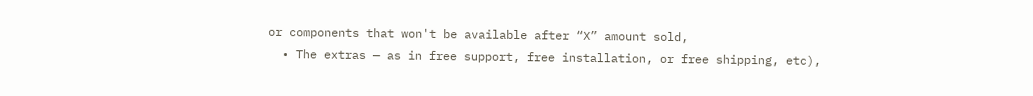or components that won't be available after “X” amount sold,
  • The extras — as in free support, free installation, or free shipping, etc),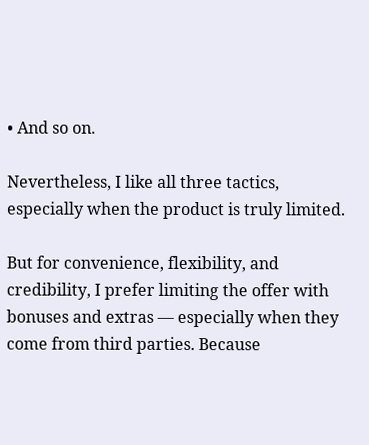• And so on.

Nevertheless, I like all three tactics, especially when the product is truly limited.

But for convenience, flexibility, and credibility, I prefer limiting the offer with bonuses and extras — especially when they come from third parties. Because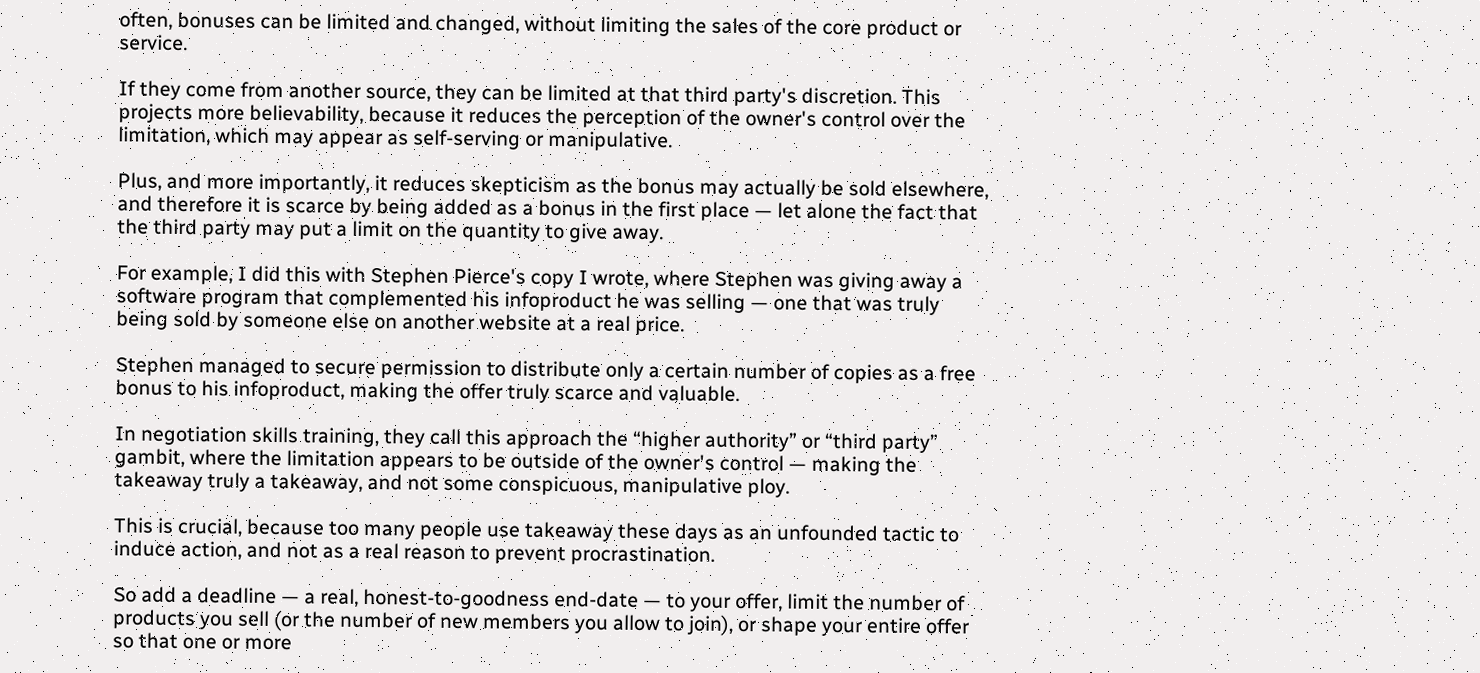often, bonuses can be limited and changed, without limiting the sales of the core product or service.

If they come from another source, they can be limited at that third party's discretion. This projects more believability, because it reduces the perception of the owner's control over the limitation, which may appear as self-serving or manipulative.

Plus, and more importantly, it reduces skepticism as the bonus may actually be sold elsewhere, and therefore it is scarce by being added as a bonus in the first place — let alone the fact that the third party may put a limit on the quantity to give away.

For example, I did this with Stephen Pierce's copy I wrote, where Stephen was giving away a software program that complemented his infoproduct he was selling — one that was truly being sold by someone else on another website at a real price.

Stephen managed to secure permission to distribute only a certain number of copies as a free bonus to his infoproduct, making the offer truly scarce and valuable.

In negotiation skills training, they call this approach the “higher authority” or “third party” gambit, where the limitation appears to be outside of the owner's control — making the takeaway truly a takeaway, and not some conspicuous, manipulative ploy.

This is crucial, because too many people use takeaway these days as an unfounded tactic to induce action, and not as a real reason to prevent procrastination.

So add a deadline — a real, honest-to-goodness end-date — to your offer, limit the number of products you sell (or the number of new members you allow to join), or shape your entire offer so that one or more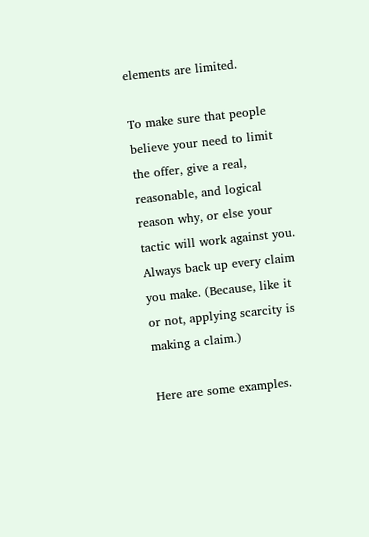elements are limited.

To make sure that people believe your need to limit the offer, give a real, reasonable, and logical reason why, or else your tactic will work against you. Always back up every claim you make. (Because, like it or not, applying scarcity is making a claim.)

Here are some examples.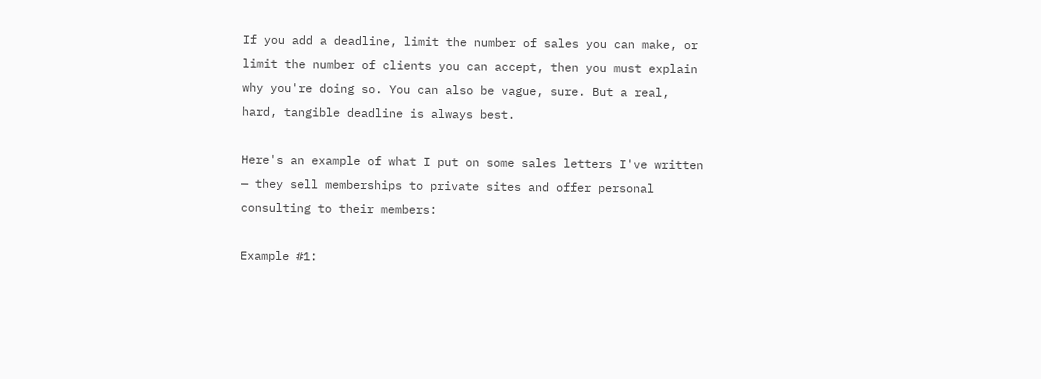If you add a deadline, limit the number of sales you can make, or limit the number of clients you can accept, then you must explain why you're doing so. You can also be vague, sure. But a real, hard, tangible deadline is always best.

Here's an example of what I put on some sales letters I've written — they sell memberships to private sites and offer personal consulting to their members:

Example #1: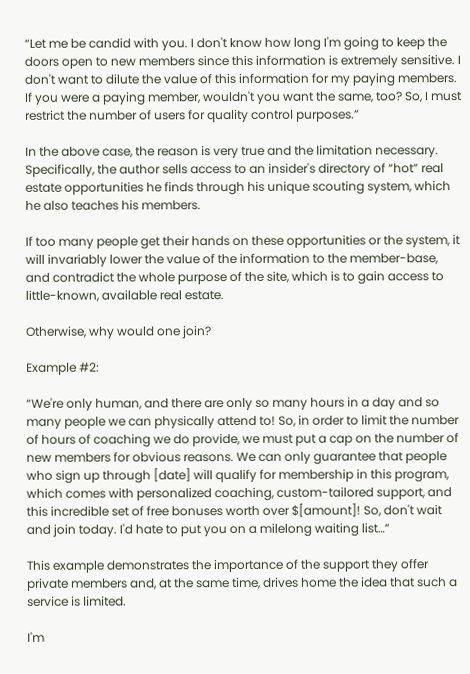“Let me be candid with you. I don't know how long I'm going to keep the doors open to new members since this information is extremely sensitive. I don't want to dilute the value of this information for my paying members. If you were a paying member, wouldn't you want the same, too? So, I must restrict the number of users for quality control purposes.”

In the above case, the reason is very true and the limitation necessary. Specifically, the author sells access to an insider's directory of “hot” real estate opportunities he finds through his unique scouting system, which he also teaches his members.

If too many people get their hands on these opportunities or the system, it will invariably lower the value of the information to the member-base, and contradict the whole purpose of the site, which is to gain access to little-known, available real estate.

Otherwise, why would one join?

Example #2:

“We're only human, and there are only so many hours in a day and so many people we can physically attend to! So, in order to limit the number of hours of coaching we do provide, we must put a cap on the number of new members for obvious reasons. We can only guarantee that people who sign up through [date] will qualify for membership in this program, which comes with personalized coaching, custom-tailored support, and this incredible set of free bonuses worth over $[amount]! So, don't wait and join today. I'd hate to put you on a milelong waiting list…”

This example demonstrates the importance of the support they offer private members and, at the same time, drives home the idea that such a service is limited.

I'm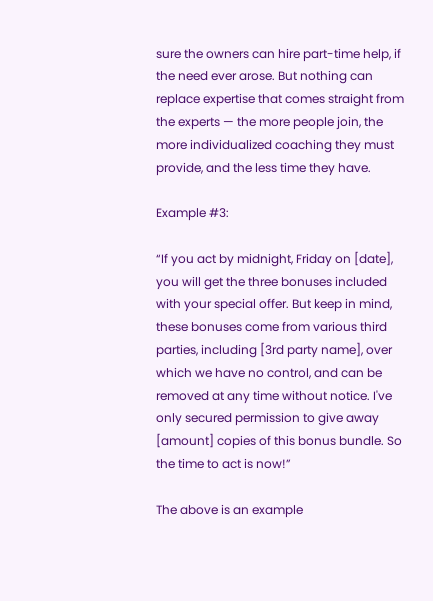sure the owners can hire part-time help, if the need ever arose. But nothing can replace expertise that comes straight from the experts — the more people join, the more individualized coaching they must provide, and the less time they have.

Example #3:

“If you act by midnight, Friday on [date], you will get the three bonuses included with your special offer. But keep in mind, these bonuses come from various third parties, including [3rd party name], over which we have no control, and can be removed at any time without notice. I've only secured permission to give away [amount] copies of this bonus bundle. So the time to act is now!”

The above is an example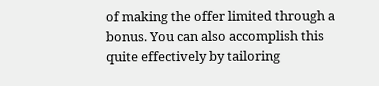of making the offer limited through a bonus. You can also accomplish this quite effectively by tailoring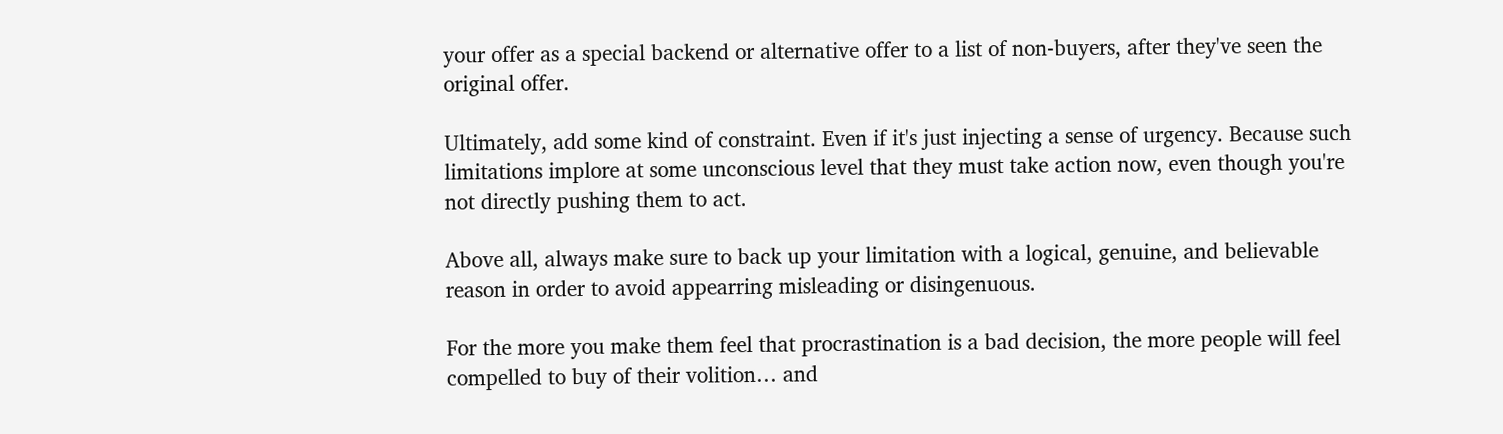your offer as a special backend or alternative offer to a list of non-buyers, after they've seen the original offer.

Ultimately, add some kind of constraint. Even if it's just injecting a sense of urgency. Because such limitations implore at some unconscious level that they must take action now, even though you're not directly pushing them to act.

Above all, always make sure to back up your limitation with a logical, genuine, and believable reason in order to avoid appearring misleading or disingenuous.

For the more you make them feel that procrastination is a bad decision, the more people will feel compelled to buy of their volition… and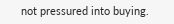not pressured into buying.